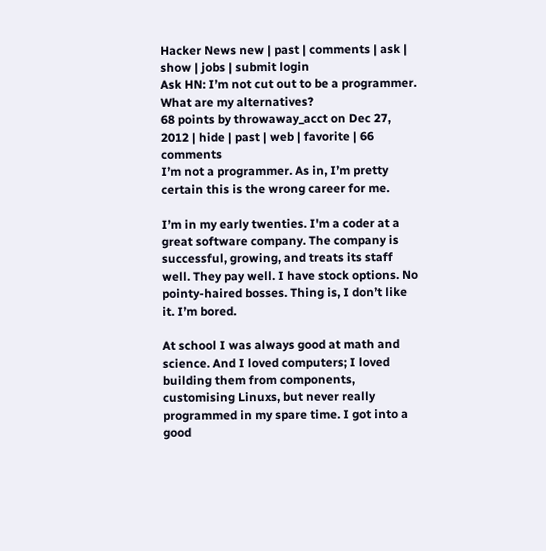Hacker News new | past | comments | ask | show | jobs | submit login
Ask HN: I’m not cut out to be a programmer. What are my alternatives?
68 points by throwaway_acct on Dec 27, 2012 | hide | past | web | favorite | 66 comments
I’m not a programmer. As in, I’m pretty certain this is the wrong career for me.

I’m in my early twenties. I'm a coder at a great software company. The company is successful, growing, and treats its staff well. They pay well. I have stock options. No pointy-haired bosses. Thing is, I don’t like it. I’m bored.

At school I was always good at math and science. And I loved computers; I loved building them from components, customising Linuxs, but never really programmed in my spare time. I got into a good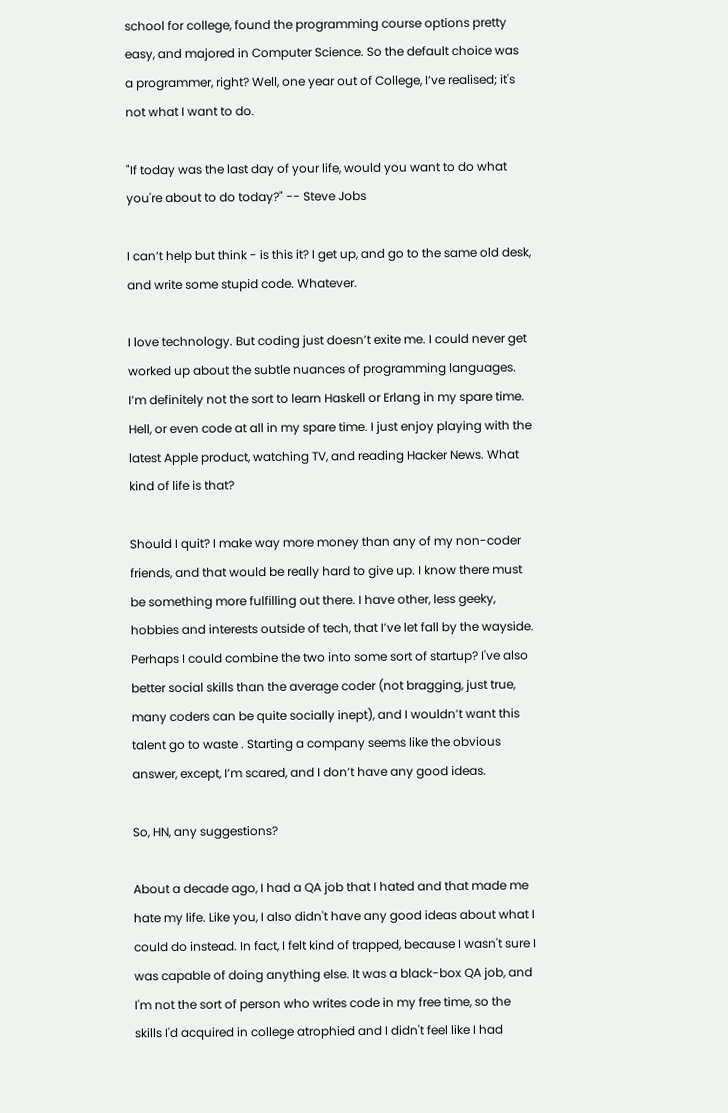school for college, found the programming course options pretty easy, and majored in Computer Science. So the default choice was a programmer, right? Well, one year out of College, I’ve realised; it's not what I want to do.

"If today was the last day of your life, would you want to do what you're about to do today?" -- Steve Jobs

I can’t help but think - is this it? I get up, and go to the same old desk, and write some stupid code. Whatever.

I love technology. But coding just doesn’t exite me. I could never get worked up about the subtle nuances of programming languages. I’m definitely not the sort to learn Haskell or Erlang in my spare time. Hell, or even code at all in my spare time. I just enjoy playing with the latest Apple product, watching TV, and reading Hacker News. What kind of life is that?

Should I quit? I make way more money than any of my non-coder friends, and that would be really hard to give up. I know there must be something more fulfilling out there. I have other, less geeky, hobbies and interests outside of tech, that I’ve let fall by the wayside. Perhaps I could combine the two into some sort of startup? I've also better social skills than the average coder (not bragging, just true, many coders can be quite socially inept), and I wouldn’t want this talent go to waste . Starting a company seems like the obvious answer, except, I’m scared, and I don’t have any good ideas.

So, HN, any suggestions?

About a decade ago, I had a QA job that I hated and that made me hate my life. Like you, I also didn't have any good ideas about what I could do instead. In fact, I felt kind of trapped, because I wasn't sure I was capable of doing anything else. It was a black-box QA job, and I'm not the sort of person who writes code in my free time, so the skills I'd acquired in college atrophied and I didn't feel like I had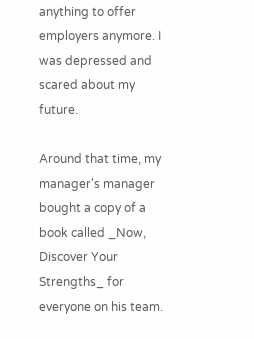anything to offer employers anymore. I was depressed and scared about my future.

Around that time, my manager's manager bought a copy of a book called _Now, Discover Your Strengths_ for everyone on his team.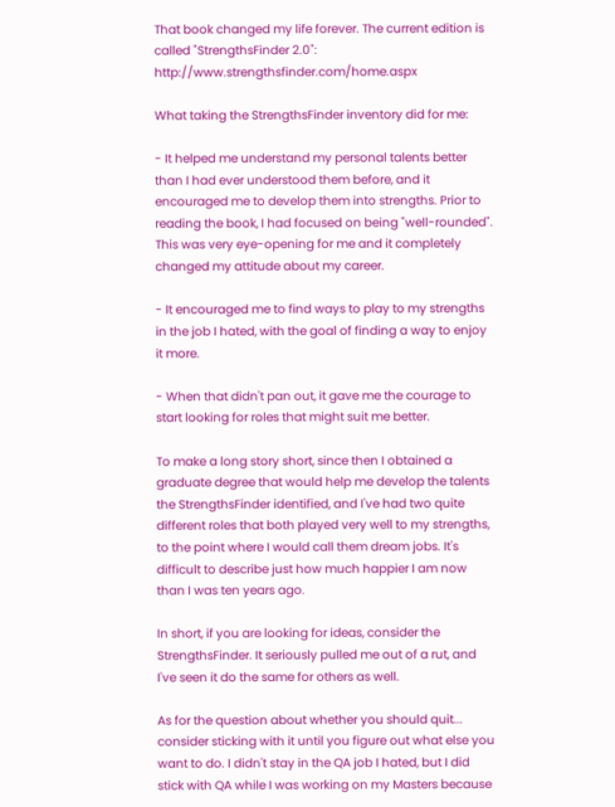That book changed my life forever. The current edition is called "StrengthsFinder 2.0": http://www.strengthsfinder.com/home.aspx

What taking the StrengthsFinder inventory did for me:

- It helped me understand my personal talents better than I had ever understood them before, and it encouraged me to develop them into strengths. Prior to reading the book, I had focused on being "well-rounded". This was very eye-opening for me and it completely changed my attitude about my career.

- It encouraged me to find ways to play to my strengths in the job I hated, with the goal of finding a way to enjoy it more.

- When that didn't pan out, it gave me the courage to start looking for roles that might suit me better.

To make a long story short, since then I obtained a graduate degree that would help me develop the talents the StrengthsFinder identified, and I've had two quite different roles that both played very well to my strengths, to the point where I would call them dream jobs. It's difficult to describe just how much happier I am now than I was ten years ago.

In short, if you are looking for ideas, consider the StrengthsFinder. It seriously pulled me out of a rut, and I've seen it do the same for others as well.

As for the question about whether you should quit... consider sticking with it until you figure out what else you want to do. I didn't stay in the QA job I hated, but I did stick with QA while I was working on my Masters because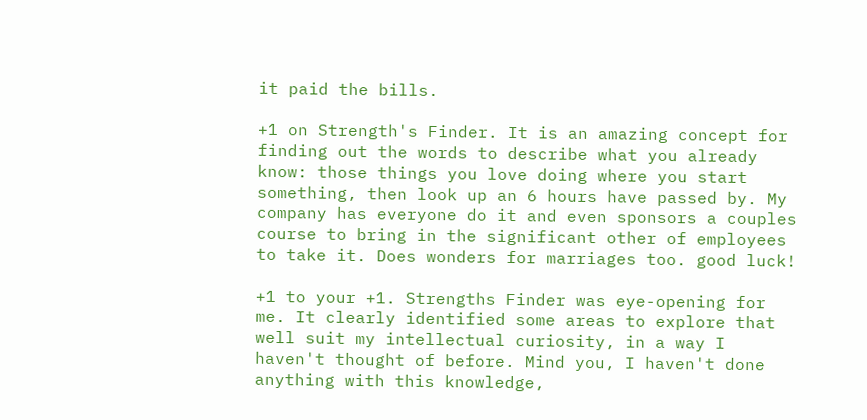it paid the bills.

+1 on Strength's Finder. It is an amazing concept for finding out the words to describe what you already know: those things you love doing where you start something, then look up an 6 hours have passed by. My company has everyone do it and even sponsors a couples course to bring in the significant other of employees to take it. Does wonders for marriages too. good luck!

+1 to your +1. Strengths Finder was eye-opening for me. It clearly identified some areas to explore that well suit my intellectual curiosity, in a way I haven't thought of before. Mind you, I haven't done anything with this knowledge,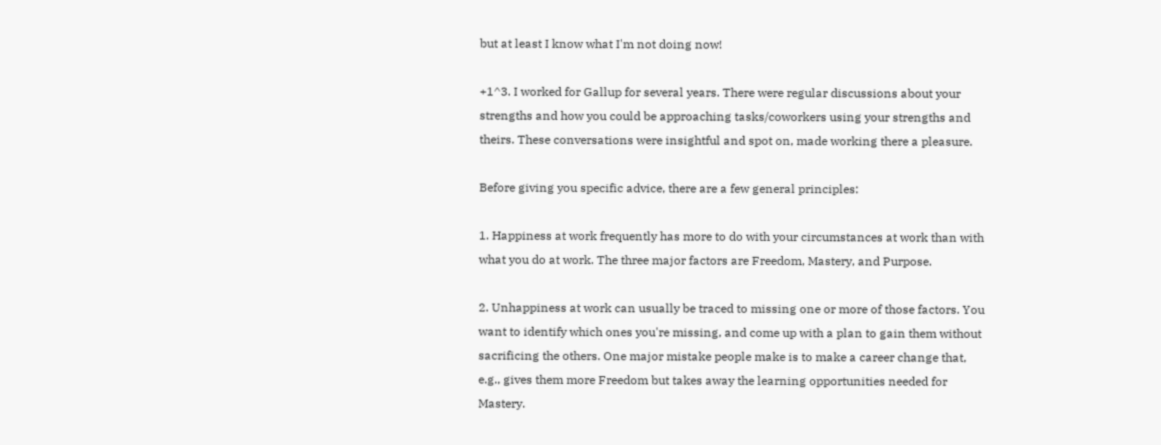but at least I know what I'm not doing now!

+1^3. I worked for Gallup for several years. There were regular discussions about your strengths and how you could be approaching tasks/coworkers using your strengths and theirs. These conversations were insightful and spot on, made working there a pleasure.

Before giving you specific advice, there are a few general principles:

1. Happiness at work frequently has more to do with your circumstances at work than with what you do at work. The three major factors are Freedom, Mastery, and Purpose.

2. Unhappiness at work can usually be traced to missing one or more of those factors. You want to identify which ones you're missing, and come up with a plan to gain them without sacrificing the others. One major mistake people make is to make a career change that, e.g., gives them more Freedom but takes away the learning opportunities needed for Mastery.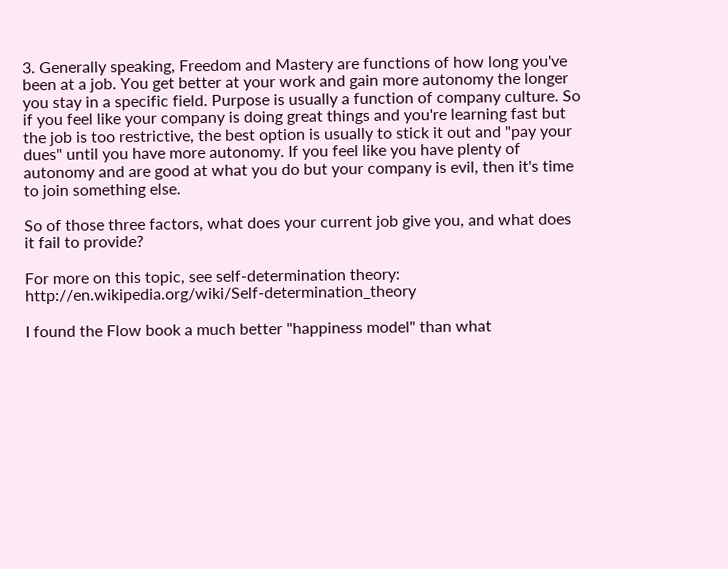3. Generally speaking, Freedom and Mastery are functions of how long you've been at a job. You get better at your work and gain more autonomy the longer you stay in a specific field. Purpose is usually a function of company culture. So if you feel like your company is doing great things and you're learning fast but the job is too restrictive, the best option is usually to stick it out and "pay your dues" until you have more autonomy. If you feel like you have plenty of autonomy and are good at what you do but your company is evil, then it's time to join something else.

So of those three factors, what does your current job give you, and what does it fail to provide?

For more on this topic, see self-determination theory: http://en.wikipedia.org/wiki/Self-determination_theory

I found the Flow book a much better "happiness model" than what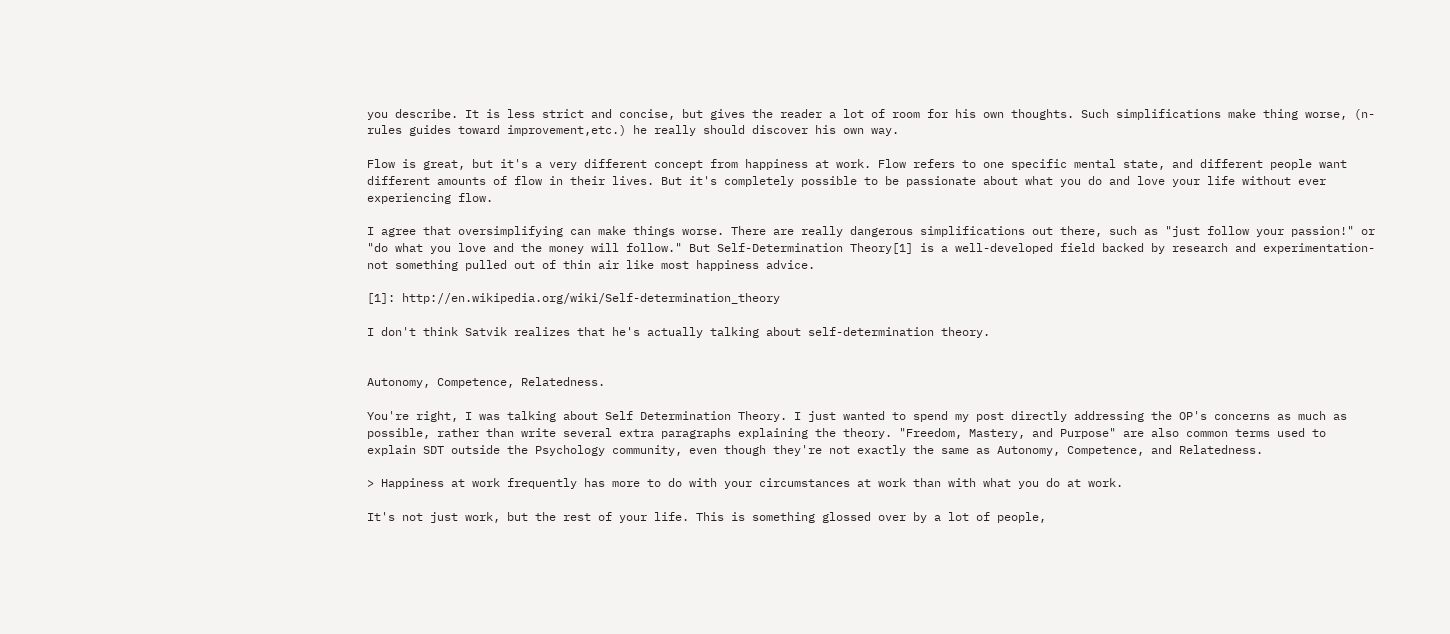you describe. It is less strict and concise, but gives the reader a lot of room for his own thoughts. Such simplifications make thing worse, (n-rules guides toward improvement,etc.) he really should discover his own way.

Flow is great, but it's a very different concept from happiness at work. Flow refers to one specific mental state, and different people want different amounts of flow in their lives. But it's completely possible to be passionate about what you do and love your life without ever experiencing flow.

I agree that oversimplifying can make things worse. There are really dangerous simplifications out there, such as "just follow your passion!" or "do what you love and the money will follow." But Self-Determination Theory[1] is a well-developed field backed by research and experimentation-not something pulled out of thin air like most happiness advice.

[1]: http://en.wikipedia.org/wiki/Self-determination_theory

I don't think Satvik realizes that he's actually talking about self-determination theory.


Autonomy, Competence, Relatedness.

You're right, I was talking about Self Determination Theory. I just wanted to spend my post directly addressing the OP's concerns as much as possible, rather than write several extra paragraphs explaining the theory. "Freedom, Mastery, and Purpose" are also common terms used to explain SDT outside the Psychology community, even though they're not exactly the same as Autonomy, Competence, and Relatedness.

> Happiness at work frequently has more to do with your circumstances at work than with what you do at work.

It's not just work, but the rest of your life. This is something glossed over by a lot of people,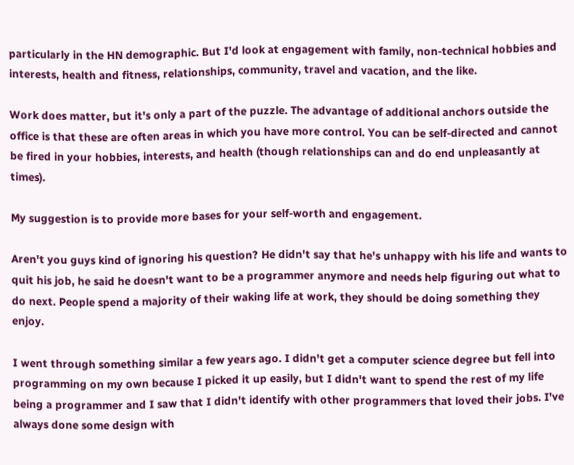particularly in the HN demographic. But I'd look at engagement with family, non-technical hobbies and interests, health and fitness, relationships, community, travel and vacation, and the like.

Work does matter, but it's only a part of the puzzle. The advantage of additional anchors outside the office is that these are often areas in which you have more control. You can be self-directed and cannot be fired in your hobbies, interests, and health (though relationships can and do end unpleasantly at times).

My suggestion is to provide more bases for your self-worth and engagement.

Aren't you guys kind of ignoring his question? He didn't say that he's unhappy with his life and wants to quit his job, he said he doesn't want to be a programmer anymore and needs help figuring out what to do next. People spend a majority of their waking life at work, they should be doing something they enjoy.

I went through something similar a few years ago. I didn't get a computer science degree but fell into programming on my own because I picked it up easily, but I didn't want to spend the rest of my life being a programmer and I saw that I didn't identify with other programmers that loved their jobs. I've always done some design with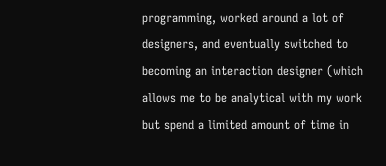programming, worked around a lot of designers, and eventually switched to becoming an interaction designer (which allows me to be analytical with my work but spend a limited amount of time in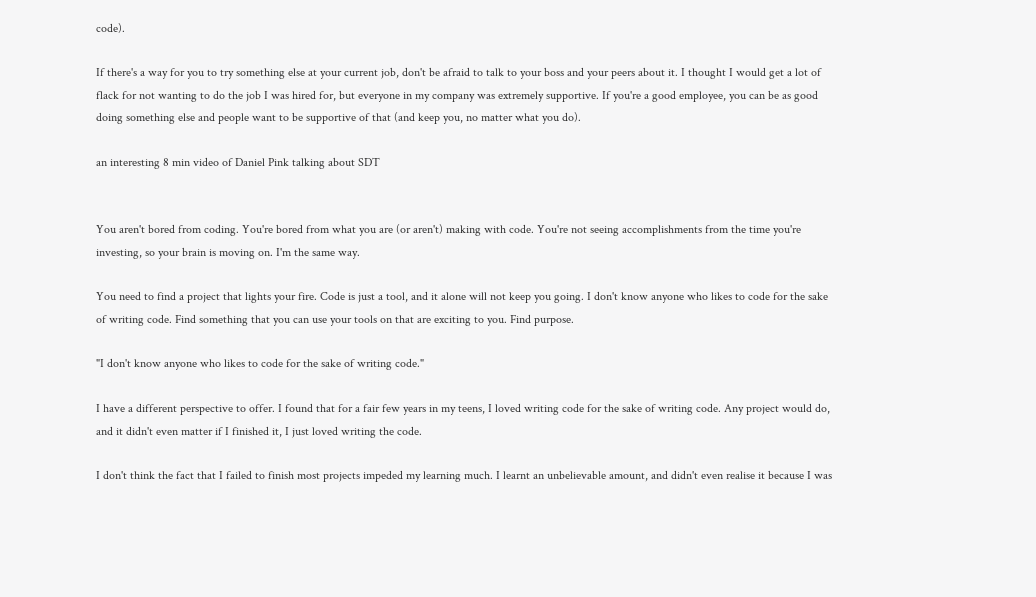code).

If there's a way for you to try something else at your current job, don't be afraid to talk to your boss and your peers about it. I thought I would get a lot of flack for not wanting to do the job I was hired for, but everyone in my company was extremely supportive. If you're a good employee, you can be as good doing something else and people want to be supportive of that (and keep you, no matter what you do).

an interesting 8 min video of Daniel Pink talking about SDT


You aren't bored from coding. You're bored from what you are (or aren't) making with code. You're not seeing accomplishments from the time you're investing, so your brain is moving on. I'm the same way.

You need to find a project that lights your fire. Code is just a tool, and it alone will not keep you going. I don't know anyone who likes to code for the sake of writing code. Find something that you can use your tools on that are exciting to you. Find purpose.

"I don't know anyone who likes to code for the sake of writing code."

I have a different perspective to offer. I found that for a fair few years in my teens, I loved writing code for the sake of writing code. Any project would do, and it didn't even matter if I finished it, I just loved writing the code.

I don't think the fact that I failed to finish most projects impeded my learning much. I learnt an unbelievable amount, and didn't even realise it because I was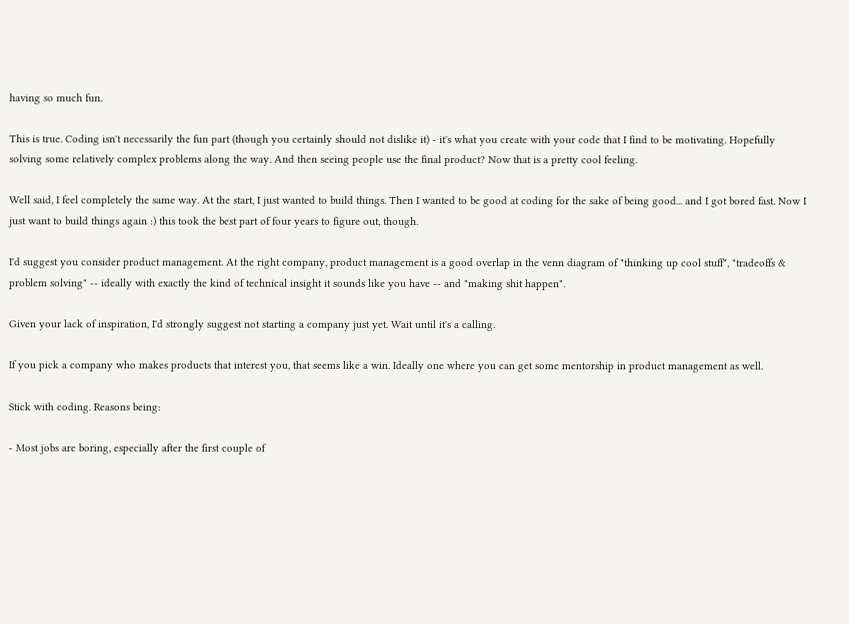having so much fun.

This is true. Coding isn't necessarily the fun part (though you certainly should not dislike it) - it's what you create with your code that I find to be motivating. Hopefully solving some relatively complex problems along the way. And then seeing people use the final product? Now that is a pretty cool feeling.

Well said, I feel completely the same way. At the start, I just wanted to build things. Then I wanted to be good at coding for the sake of being good... and I got bored fast. Now I just want to build things again :) this took the best part of four years to figure out, though.

I'd suggest you consider product management. At the right company, product management is a good overlap in the venn diagram of "thinking up cool stuff", "tradeoffs & problem solving" -- ideally with exactly the kind of technical insight it sounds like you have -- and "making shit happen".

Given your lack of inspiration, I'd strongly suggest not starting a company just yet. Wait until it's a calling.

If you pick a company who makes products that interest you, that seems like a win. Ideally one where you can get some mentorship in product management as well.

Stick with coding. Reasons being:

- Most jobs are boring, especially after the first couple of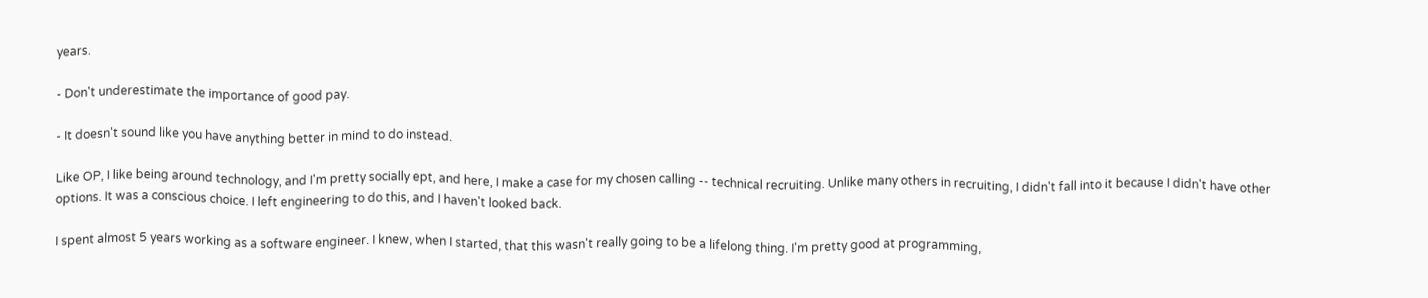years.

- Don't underestimate the importance of good pay.

- It doesn't sound like you have anything better in mind to do instead.

Like OP, I like being around technology, and I'm pretty socially ept, and here, I make a case for my chosen calling -- technical recruiting. Unlike many others in recruiting, I didn't fall into it because I didn't have other options. It was a conscious choice. I left engineering to do this, and I haven't looked back.

I spent almost 5 years working as a software engineer. I knew, when I started, that this wasn't really going to be a lifelong thing. I'm pretty good at programming,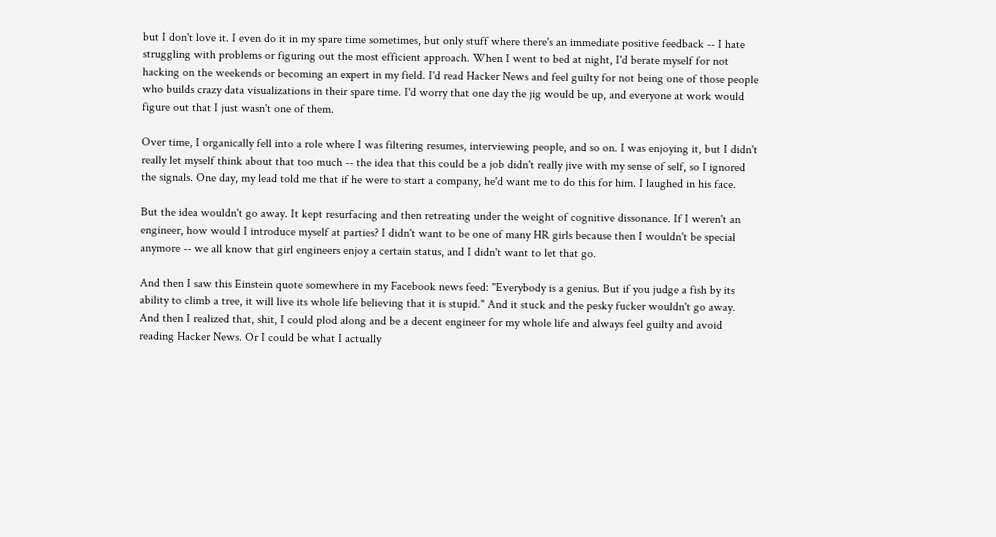but I don't love it. I even do it in my spare time sometimes, but only stuff where there's an immediate positive feedback -- I hate struggling with problems or figuring out the most efficient approach. When I went to bed at night, I'd berate myself for not hacking on the weekends or becoming an expert in my field. I'd read Hacker News and feel guilty for not being one of those people who builds crazy data visualizations in their spare time. I'd worry that one day the jig would be up, and everyone at work would figure out that I just wasn't one of them.

Over time, I organically fell into a role where I was filtering resumes, interviewing people, and so on. I was enjoying it, but I didn't really let myself think about that too much -- the idea that this could be a job didn't really jive with my sense of self, so I ignored the signals. One day, my lead told me that if he were to start a company, he'd want me to do this for him. I laughed in his face.

But the idea wouldn't go away. It kept resurfacing and then retreating under the weight of cognitive dissonance. If I weren't an engineer, how would I introduce myself at parties? I didn't want to be one of many HR girls because then I wouldn't be special anymore -- we all know that girl engineers enjoy a certain status, and I didn't want to let that go.

And then I saw this Einstein quote somewhere in my Facebook news feed: "Everybody is a genius. But if you judge a fish by its ability to climb a tree, it will live its whole life believing that it is stupid." And it stuck and the pesky fucker wouldn't go away. And then I realized that, shit, I could plod along and be a decent engineer for my whole life and always feel guilty and avoid reading Hacker News. Or I could be what I actually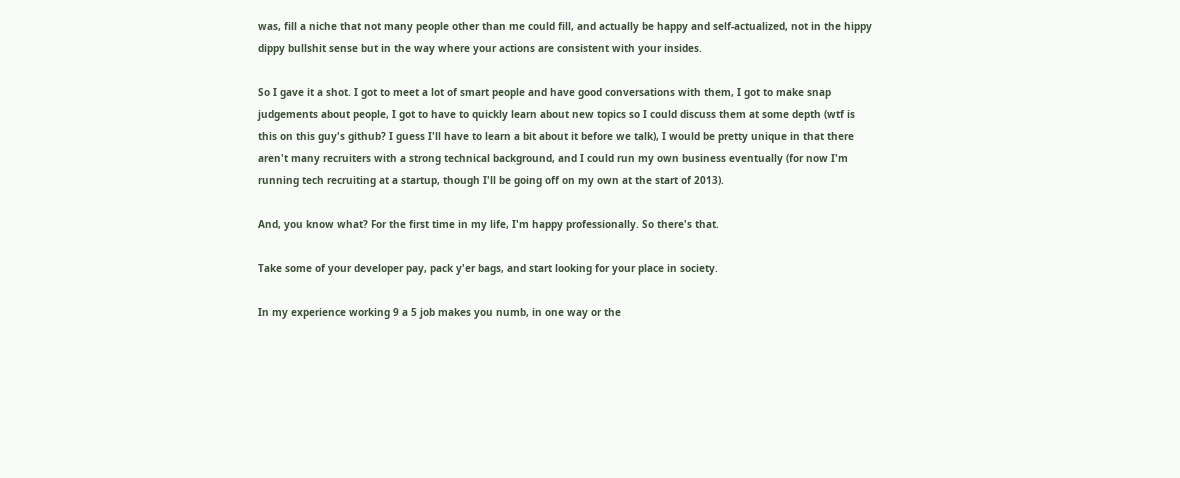was, fill a niche that not many people other than me could fill, and actually be happy and self-actualized, not in the hippy dippy bullshit sense but in the way where your actions are consistent with your insides.

So I gave it a shot. I got to meet a lot of smart people and have good conversations with them, I got to make snap judgements about people, I got to have to quickly learn about new topics so I could discuss them at some depth (wtf is this on this guy's github? I guess I'll have to learn a bit about it before we talk), I would be pretty unique in that there aren't many recruiters with a strong technical background, and I could run my own business eventually (for now I'm running tech recruiting at a startup, though I'll be going off on my own at the start of 2013).

And, you know what? For the first time in my life, I'm happy professionally. So there's that.

Take some of your developer pay, pack y'er bags, and start looking for your place in society.

In my experience working 9 a 5 job makes you numb, in one way or the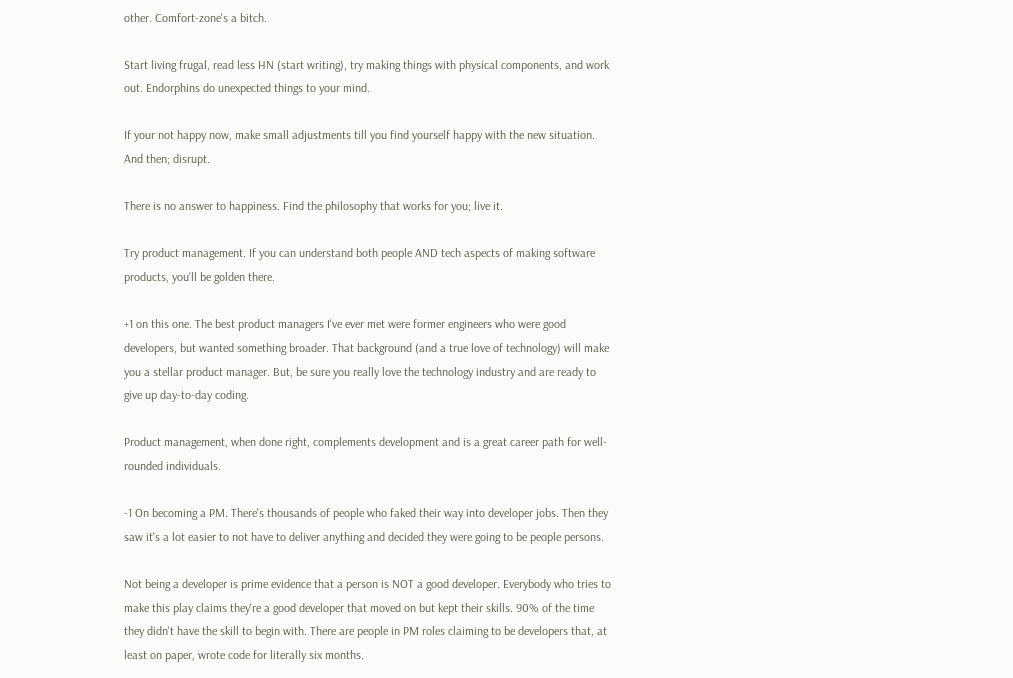other. Comfort-zone's a bitch.

Start living frugal, read less HN (start writing), try making things with physical components, and work out. Endorphins do unexpected things to your mind.

If your not happy now, make small adjustments till you find yourself happy with the new situation. And then; disrupt.

There is no answer to happiness. Find the philosophy that works for you; live it.

Try product management. If you can understand both people AND tech aspects of making software products, you'll be golden there.

+1 on this one. The best product managers I've ever met were former engineers who were good developers, but wanted something broader. That background (and a true love of technology) will make you a stellar product manager. But, be sure you really love the technology industry and are ready to give up day-to-day coding.

Product management, when done right, complements development and is a great career path for well-rounded individuals.

-1 On becoming a PM. There's thousands of people who faked their way into developer jobs. Then they saw it's a lot easier to not have to deliver anything and decided they were going to be people persons.

Not being a developer is prime evidence that a person is NOT a good developer. Everybody who tries to make this play claims they're a good developer that moved on but kept their skills. 90% of the time they didn't have the skill to begin with. There are people in PM roles claiming to be developers that, at least on paper, wrote code for literally six months.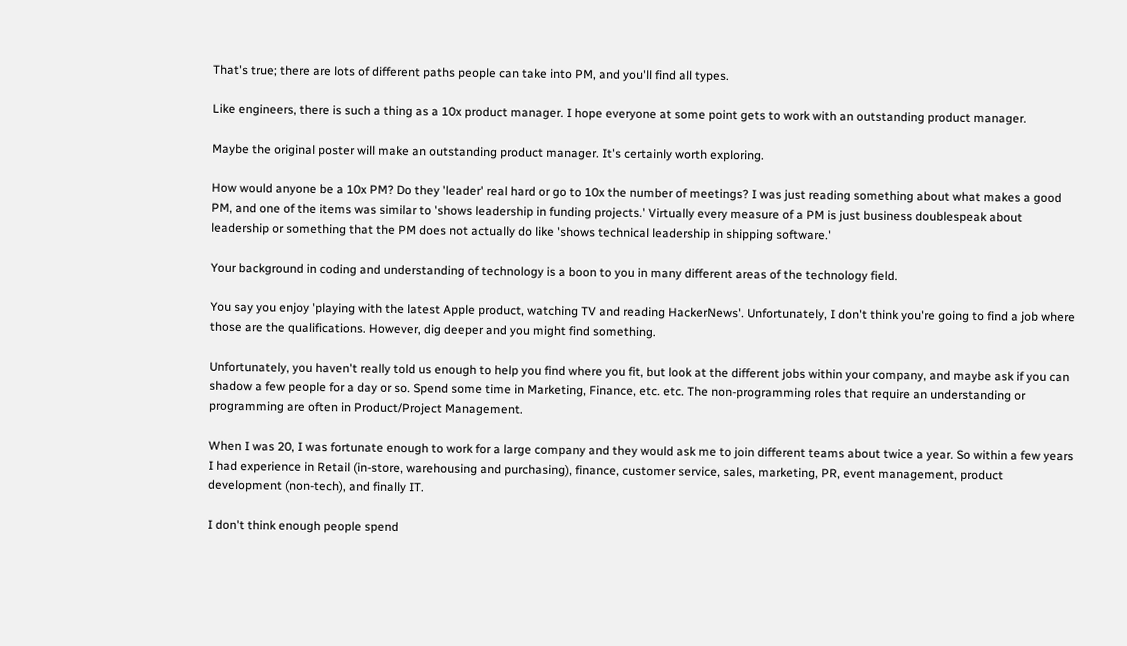That's true; there are lots of different paths people can take into PM, and you'll find all types.

Like engineers, there is such a thing as a 10x product manager. I hope everyone at some point gets to work with an outstanding product manager.

Maybe the original poster will make an outstanding product manager. It's certainly worth exploring.

How would anyone be a 10x PM? Do they 'leader' real hard or go to 10x the number of meetings? I was just reading something about what makes a good PM, and one of the items was similar to 'shows leadership in funding projects.' Virtually every measure of a PM is just business doublespeak about leadership or something that the PM does not actually do like 'shows technical leadership in shipping software.'

Your background in coding and understanding of technology is a boon to you in many different areas of the technology field.

You say you enjoy 'playing with the latest Apple product, watching TV and reading HackerNews'. Unfortunately, I don't think you're going to find a job where those are the qualifications. However, dig deeper and you might find something.

Unfortunately, you haven't really told us enough to help you find where you fit, but look at the different jobs within your company, and maybe ask if you can shadow a few people for a day or so. Spend some time in Marketing, Finance, etc. etc. The non-programming roles that require an understanding or programming are often in Product/Project Management.

When I was 20, I was fortunate enough to work for a large company and they would ask me to join different teams about twice a year. So within a few years I had experience in Retail (in-store, warehousing and purchasing), finance, customer service, sales, marketing, PR, event management, product development (non-tech), and finally IT.

I don't think enough people spend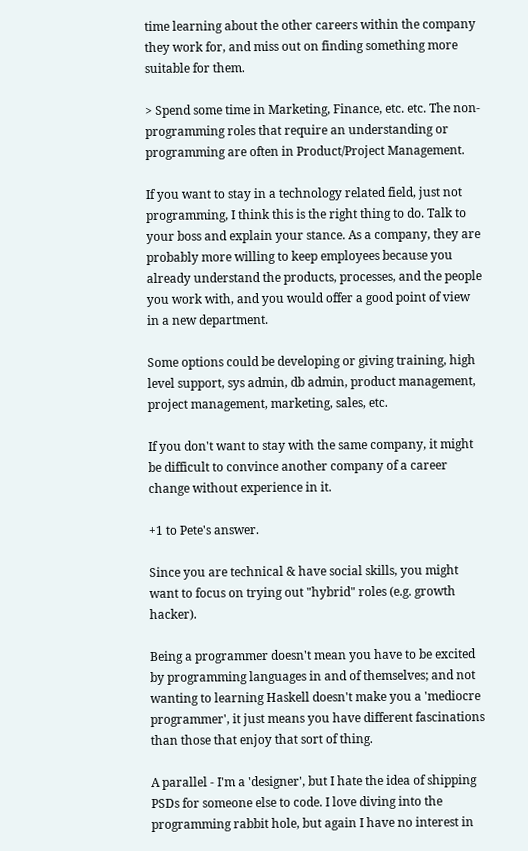time learning about the other careers within the company they work for, and miss out on finding something more suitable for them.

> Spend some time in Marketing, Finance, etc. etc. The non-programming roles that require an understanding or programming are often in Product/Project Management.

If you want to stay in a technology related field, just not programming, I think this is the right thing to do. Talk to your boss and explain your stance. As a company, they are probably more willing to keep employees because you already understand the products, processes, and the people you work with, and you would offer a good point of view in a new department.

Some options could be developing or giving training, high level support, sys admin, db admin, product management, project management, marketing, sales, etc.

If you don't want to stay with the same company, it might be difficult to convince another company of a career change without experience in it.

+1 to Pete's answer.

Since you are technical & have social skills, you might want to focus on trying out "hybrid" roles (e.g. growth hacker).

Being a programmer doesn't mean you have to be excited by programming languages in and of themselves; and not wanting to learning Haskell doesn't make you a 'mediocre programmer', it just means you have different fascinations than those that enjoy that sort of thing.

A parallel - I'm a 'designer', but I hate the idea of shipping PSDs for someone else to code. I love diving into the programming rabbit hole, but again I have no interest in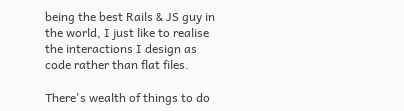being the best Rails & JS guy in the world, I just like to realise the interactions I design as code rather than flat files.

There's wealth of things to do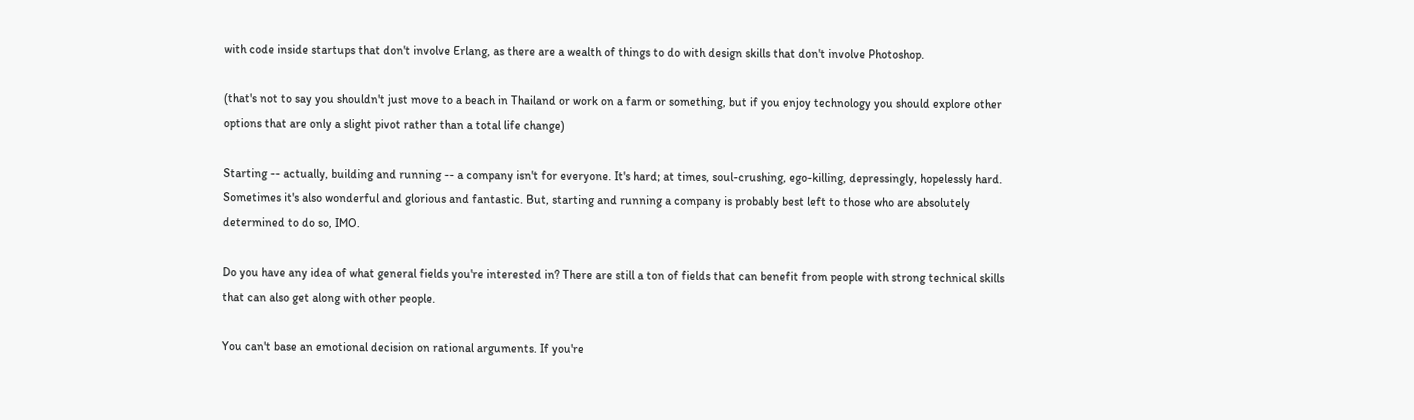with code inside startups that don't involve Erlang, as there are a wealth of things to do with design skills that don't involve Photoshop.

(that's not to say you shouldn't just move to a beach in Thailand or work on a farm or something, but if you enjoy technology you should explore other options that are only a slight pivot rather than a total life change)

Starting -- actually, building and running -- a company isn't for everyone. It's hard; at times, soul-crushing, ego-killing, depressingly, hopelessly hard. Sometimes it's also wonderful and glorious and fantastic. But, starting and running a company is probably best left to those who are absolutely determined to do so, IMO.

Do you have any idea of what general fields you're interested in? There are still a ton of fields that can benefit from people with strong technical skills that can also get along with other people.

You can't base an emotional decision on rational arguments. If you're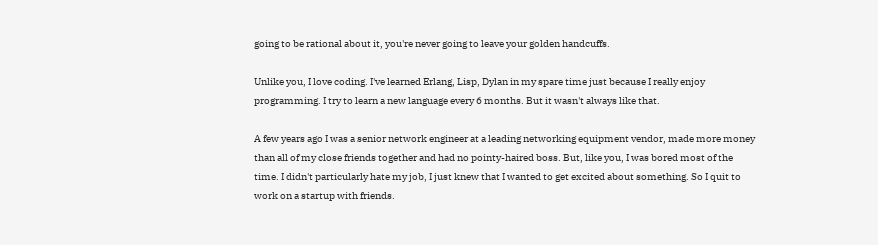going to be rational about it, you're never going to leave your golden handcuffs.

Unlike you, I love coding. I've learned Erlang, Lisp, Dylan in my spare time just because I really enjoy programming. I try to learn a new language every 6 months. But it wasn't always like that.

A few years ago I was a senior network engineer at a leading networking equipment vendor, made more money than all of my close friends together and had no pointy-haired boss. But, like you, I was bored most of the time. I didn't particularly hate my job, I just knew that I wanted to get excited about something. So I quit to work on a startup with friends.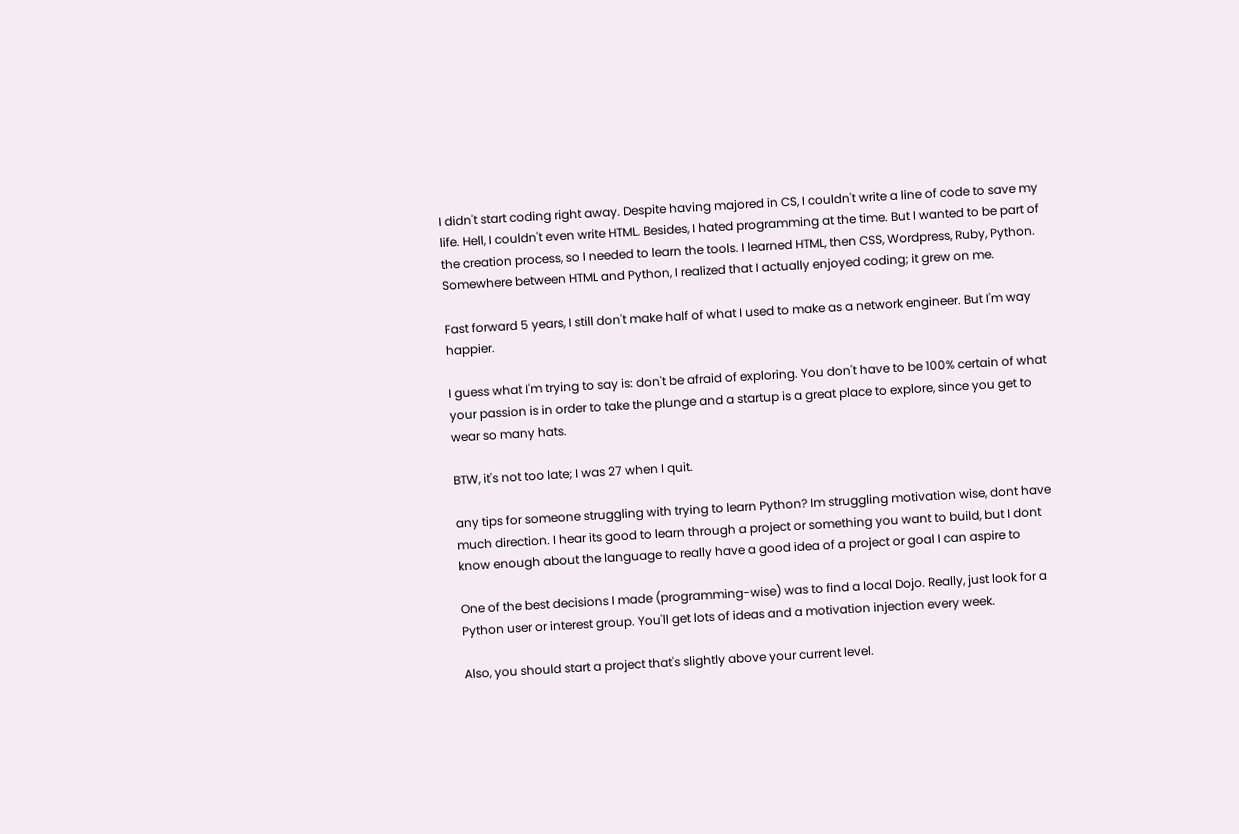I didn't start coding right away. Despite having majored in CS, I couldn't write a line of code to save my life. Hell, I couldn't even write HTML. Besides, I hated programming at the time. But I wanted to be part of the creation process, so I needed to learn the tools. I learned HTML, then CSS, Wordpress, Ruby, Python. Somewhere between HTML and Python, I realized that I actually enjoyed coding; it grew on me.

Fast forward 5 years, I still don't make half of what I used to make as a network engineer. But I'm way happier.

I guess what I'm trying to say is: don't be afraid of exploring. You don't have to be 100% certain of what your passion is in order to take the plunge and a startup is a great place to explore, since you get to wear so many hats.

BTW, it's not too late; I was 27 when I quit.

any tips for someone struggling with trying to learn Python? Im struggling motivation wise, dont have much direction. I hear its good to learn through a project or something you want to build, but I dont know enough about the language to really have a good idea of a project or goal I can aspire to

One of the best decisions I made (programming-wise) was to find a local Dojo. Really, just look for a Python user or interest group. You'll get lots of ideas and a motivation injection every week.

Also, you should start a project that's slightly above your current level.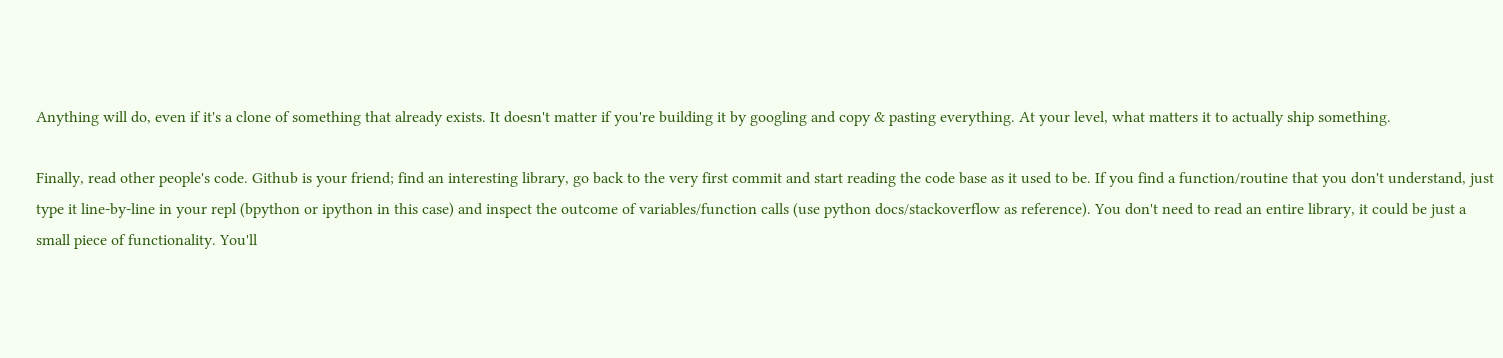Anything will do, even if it's a clone of something that already exists. It doesn't matter if you're building it by googling and copy & pasting everything. At your level, what matters it to actually ship something.

Finally, read other people's code. Github is your friend; find an interesting library, go back to the very first commit and start reading the code base as it used to be. If you find a function/routine that you don't understand, just type it line-by-line in your repl (bpython or ipython in this case) and inspect the outcome of variables/function calls (use python docs/stackoverflow as reference). You don't need to read an entire library, it could be just a small piece of functionality. You'll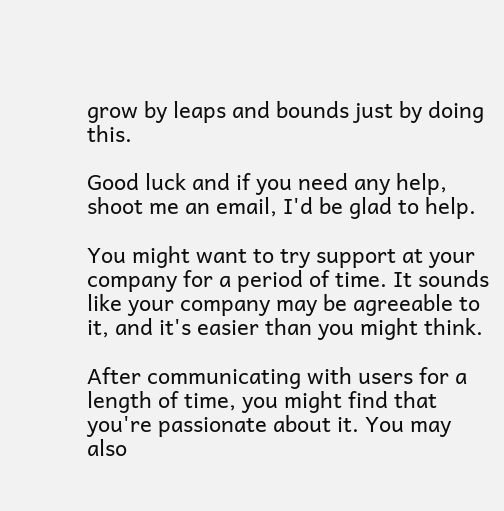grow by leaps and bounds just by doing this.

Good luck and if you need any help, shoot me an email, I'd be glad to help.

You might want to try support at your company for a period of time. It sounds like your company may be agreeable to it, and it's easier than you might think.

After communicating with users for a length of time, you might find that you're passionate about it. You may also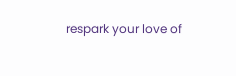respark your love of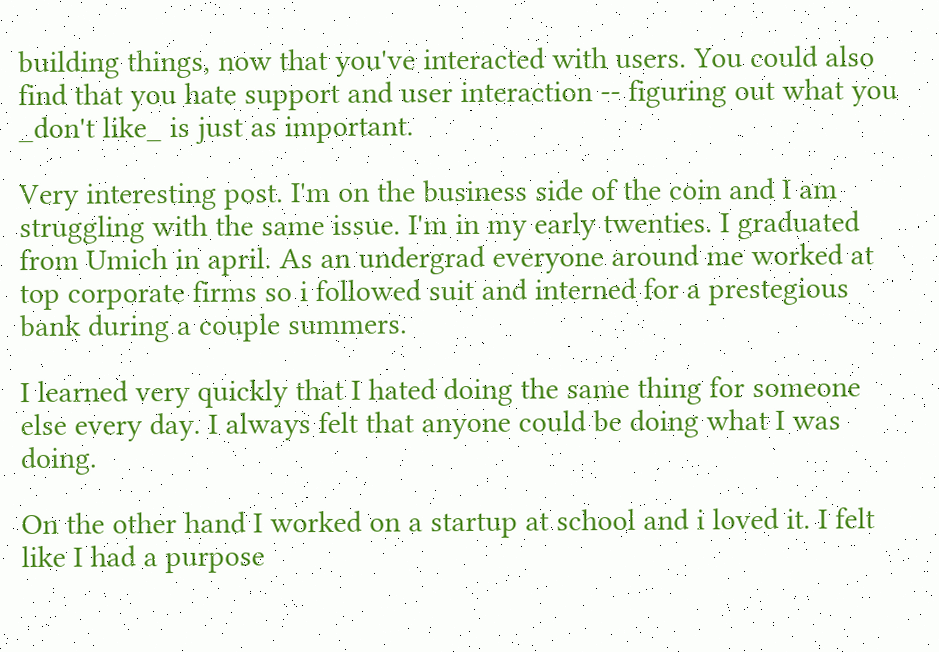building things, now that you've interacted with users. You could also find that you hate support and user interaction -- figuring out what you _don't like_ is just as important.

Very interesting post. I'm on the business side of the coin and I am struggling with the same issue. I'm in my early twenties. I graduated from Umich in april. As an undergrad everyone around me worked at top corporate firms so i followed suit and interned for a prestegious bank during a couple summers.

I learned very quickly that I hated doing the same thing for someone else every day. I always felt that anyone could be doing what I was doing.

On the other hand I worked on a startup at school and i loved it. I felt like I had a purpose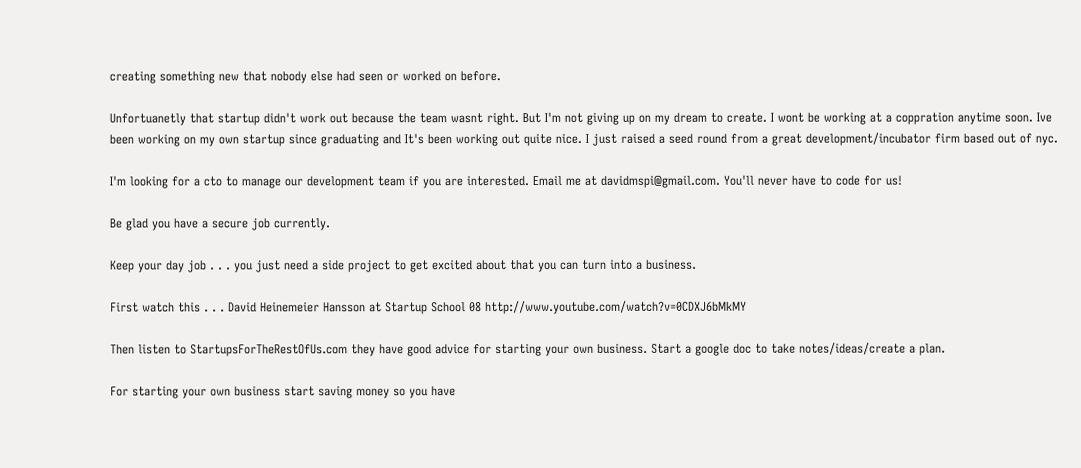creating something new that nobody else had seen or worked on before.

Unfortuanetly that startup didn't work out because the team wasnt right. But I'm not giving up on my dream to create. I wont be working at a coppration anytime soon. Ive been working on my own startup since graduating and It's been working out quite nice. I just raised a seed round from a great development/incubator firm based out of nyc.

I'm looking for a cto to manage our development team if you are interested. Email me at davidmspi@gmail.com. You'll never have to code for us!

Be glad you have a secure job currently.

Keep your day job . . . you just need a side project to get excited about that you can turn into a business.

First watch this . . . David Heinemeier Hansson at Startup School 08 http://www.youtube.com/watch?v=0CDXJ6bMkMY

Then listen to StartupsForTheRestOfUs.com they have good advice for starting your own business. Start a google doc to take notes/ideas/create a plan.

For starting your own business start saving money so you have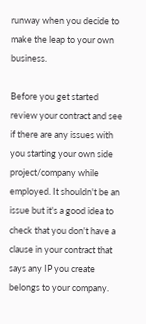runway when you decide to make the leap to your own business.

Before you get started review your contract and see if there are any issues with you starting your own side project/company while employed. It shouldn't be an issue but it's a good idea to check that you don't have a clause in your contract that says any IP you create belongs to your company.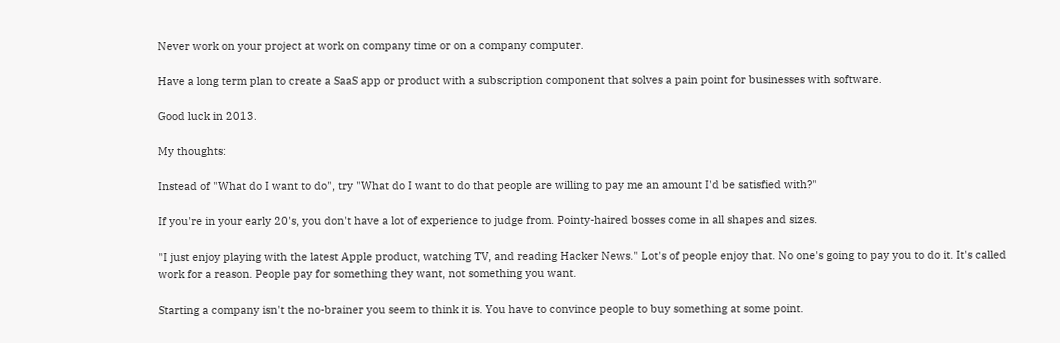Never work on your project at work on company time or on a company computer.

Have a long term plan to create a SaaS app or product with a subscription component that solves a pain point for businesses with software.

Good luck in 2013.

My thoughts:

Instead of "What do I want to do", try "What do I want to do that people are willing to pay me an amount I'd be satisfied with?"

If you're in your early 20's, you don't have a lot of experience to judge from. Pointy-haired bosses come in all shapes and sizes.

"I just enjoy playing with the latest Apple product, watching TV, and reading Hacker News." Lot's of people enjoy that. No one's going to pay you to do it. It's called work for a reason. People pay for something they want, not something you want.

Starting a company isn't the no-brainer you seem to think it is. You have to convince people to buy something at some point.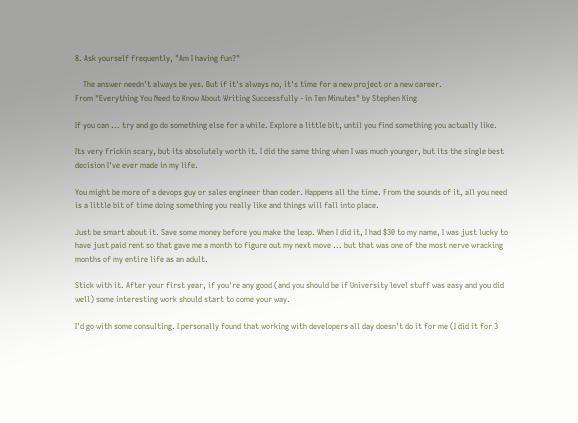8. Ask yourself frequently, "Am I having fun?"

    The answer needn't always be yes. But if it's always no, it's time for a new project or a new career.
From "Everything You Need to Know About Writing Successfully - in Ten Minutes" by Stephen King

If you can ... try and go do something else for a while. Explore a little bit, until you find something you actually like.

Its very frickin scary, but its absolutely worth it. I did the same thing when I was much younger, but its the single best decision I've ever made in my life.

You might be more of a devops guy or sales engineer than coder. Happens all the time. From the sounds of it, all you need is a little bit of time doing something you really like and things will fall into place.

Just be smart about it. Save some money before you make the leap. When I did it, I had $30 to my name, I was just lucky to have just paid rent so that gave me a month to figure out my next move ... but that was one of the most nerve wracking months of my entire life as an adult.

Stick with it. After your first year, if you're any good (and you should be if University level stuff was easy and you did well) some interesting work should start to come your way.

I'd go with some consulting. I personally found that working with developers all day doesn't do it for me (I did it for 3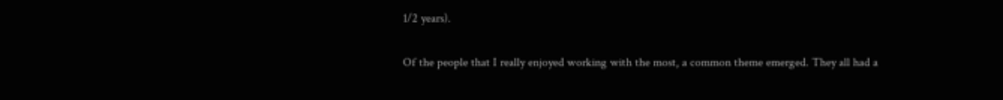1/2 years).

Of the people that I really enjoyed working with the most, a common theme emerged. They all had a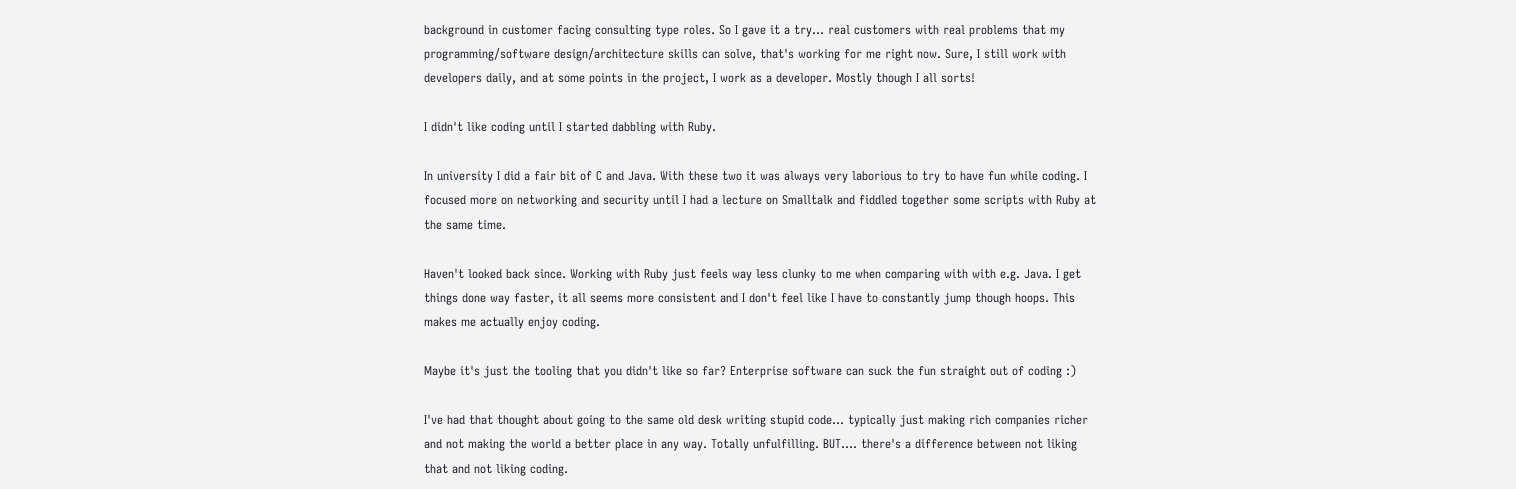background in customer facing consulting type roles. So I gave it a try... real customers with real problems that my programming/software design/architecture skills can solve, that's working for me right now. Sure, I still work with developers daily, and at some points in the project, I work as a developer. Mostly though I all sorts!

I didn't like coding until I started dabbling with Ruby.

In university I did a fair bit of C and Java. With these two it was always very laborious to try to have fun while coding. I focused more on networking and security until I had a lecture on Smalltalk and fiddled together some scripts with Ruby at the same time.

Haven't looked back since. Working with Ruby just feels way less clunky to me when comparing with with e.g. Java. I get things done way faster, it all seems more consistent and I don't feel like I have to constantly jump though hoops. This makes me actually enjoy coding.

Maybe it's just the tooling that you didn't like so far? Enterprise software can suck the fun straight out of coding :)

I've had that thought about going to the same old desk writing stupid code... typically just making rich companies richer and not making the world a better place in any way. Totally unfulfilling. BUT.... there's a difference between not liking that and not liking coding.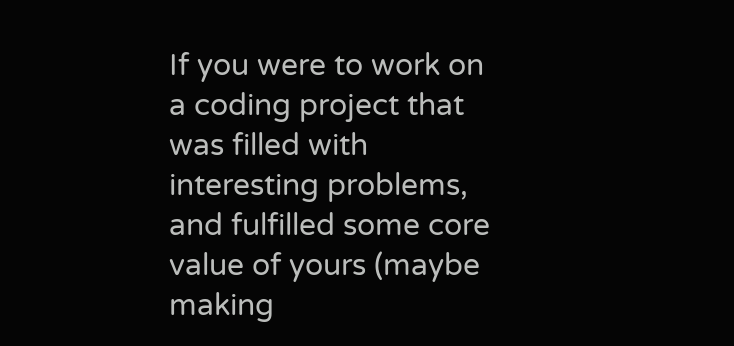If you were to work on a coding project that was filled with interesting problems, and fulfilled some core value of yours (maybe making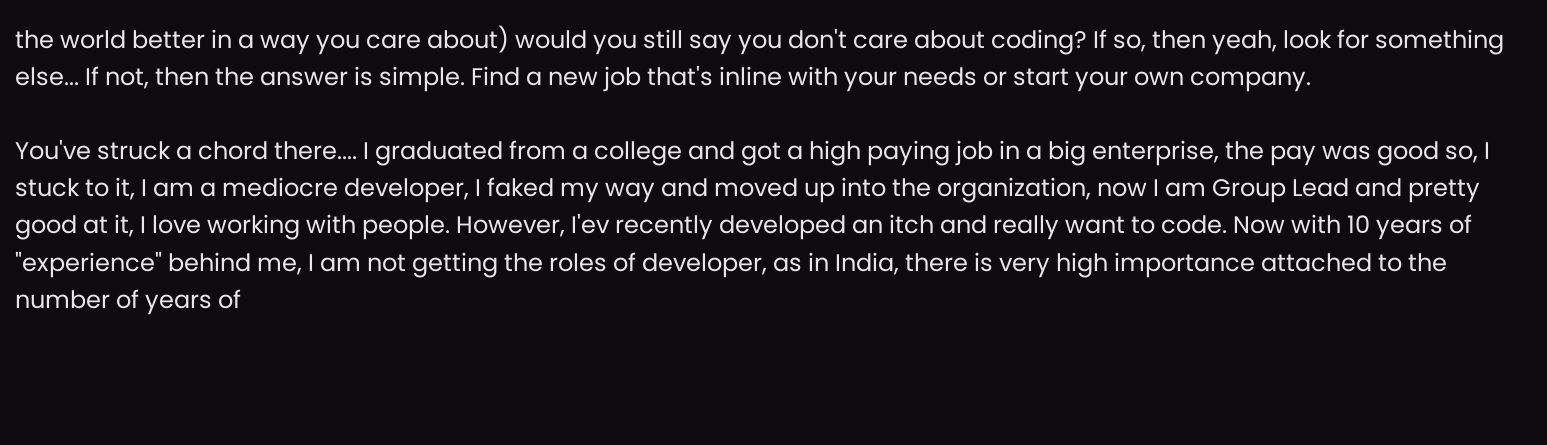the world better in a way you care about) would you still say you don't care about coding? If so, then yeah, look for something else... If not, then the answer is simple. Find a new job that's inline with your needs or start your own company.

You've struck a chord there.... I graduated from a college and got a high paying job in a big enterprise, the pay was good so, I stuck to it, I am a mediocre developer, I faked my way and moved up into the organization, now I am Group Lead and pretty good at it, I love working with people. However, I'ev recently developed an itch and really want to code. Now with 10 years of "experience" behind me, I am not getting the roles of developer, as in India, there is very high importance attached to the number of years of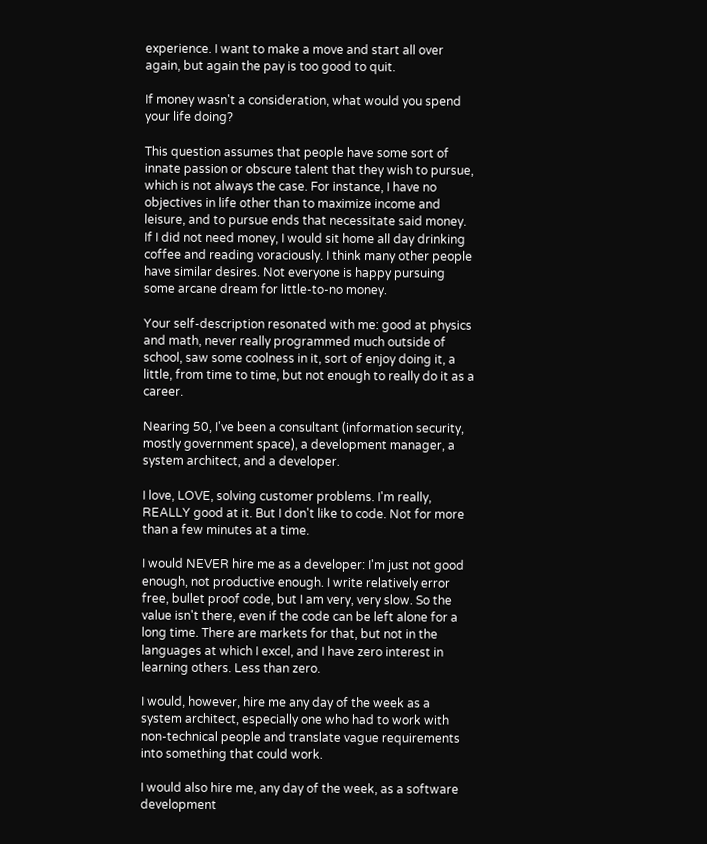experience. I want to make a move and start all over again, but again the pay is too good to quit.

If money wasn't a consideration, what would you spend your life doing?

This question assumes that people have some sort of innate passion or obscure talent that they wish to pursue, which is not always the case. For instance, I have no objectives in life other than to maximize income and leisure, and to pursue ends that necessitate said money. If I did not need money, I would sit home all day drinking coffee and reading voraciously. I think many other people have similar desires. Not everyone is happy pursuing some arcane dream for little-to-no money.

Your self-description resonated with me: good at physics and math, never really programmed much outside of school, saw some coolness in it, sort of enjoy doing it, a little, from time to time, but not enough to really do it as a career.

Nearing 50, I've been a consultant (information security, mostly government space), a development manager, a system architect, and a developer.

I love, LOVE, solving customer problems. I'm really, REALLY good at it. But I don't like to code. Not for more than a few minutes at a time.

I would NEVER hire me as a developer: I'm just not good enough, not productive enough. I write relatively error free, bullet proof code, but I am very, very slow. So the value isn't there, even if the code can be left alone for a long time. There are markets for that, but not in the languages at which I excel, and I have zero interest in learning others. Less than zero.

I would, however, hire me any day of the week as a system architect, especially one who had to work with non-technical people and translate vague requirements into something that could work.

I would also hire me, any day of the week, as a software development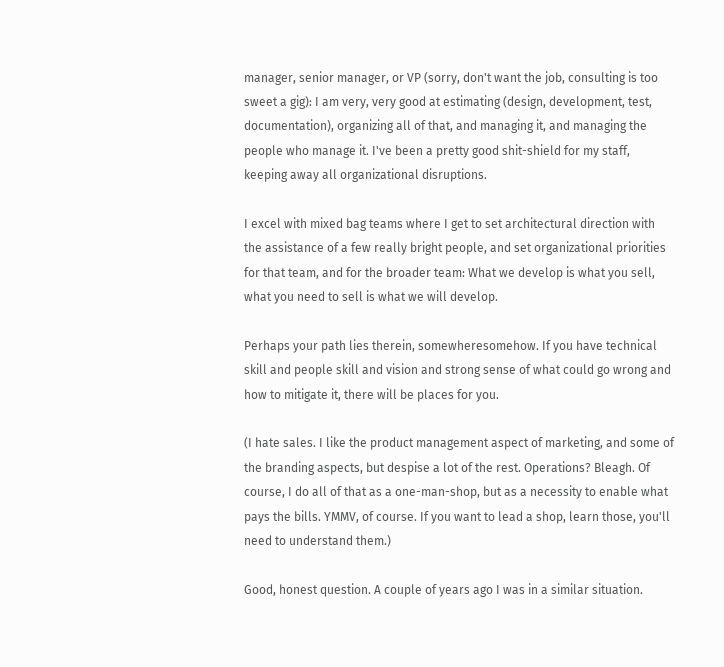manager, senior manager, or VP (sorry, don't want the job, consulting is too sweet a gig): I am very, very good at estimating (design, development, test, documentation), organizing all of that, and managing it, and managing the people who manage it. I've been a pretty good shit-shield for my staff, keeping away all organizational disruptions.

I excel with mixed bag teams where I get to set architectural direction with the assistance of a few really bright people, and set organizational priorities for that team, and for the broader team: What we develop is what you sell, what you need to sell is what we will develop.

Perhaps your path lies therein, somewheresomehow. If you have technical skill and people skill and vision and strong sense of what could go wrong and how to mitigate it, there will be places for you.

(I hate sales. I like the product management aspect of marketing, and some of the branding aspects, but despise a lot of the rest. Operations? Bleagh. Of course, I do all of that as a one-man-shop, but as a necessity to enable what pays the bills. YMMV, of course. If you want to lead a shop, learn those, you'll need to understand them.)

Good, honest question. A couple of years ago I was in a similar situation.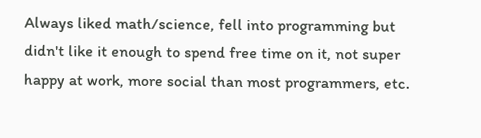Always liked math/science, fell into programming but didn't like it enough to spend free time on it, not super happy at work, more social than most programmers, etc.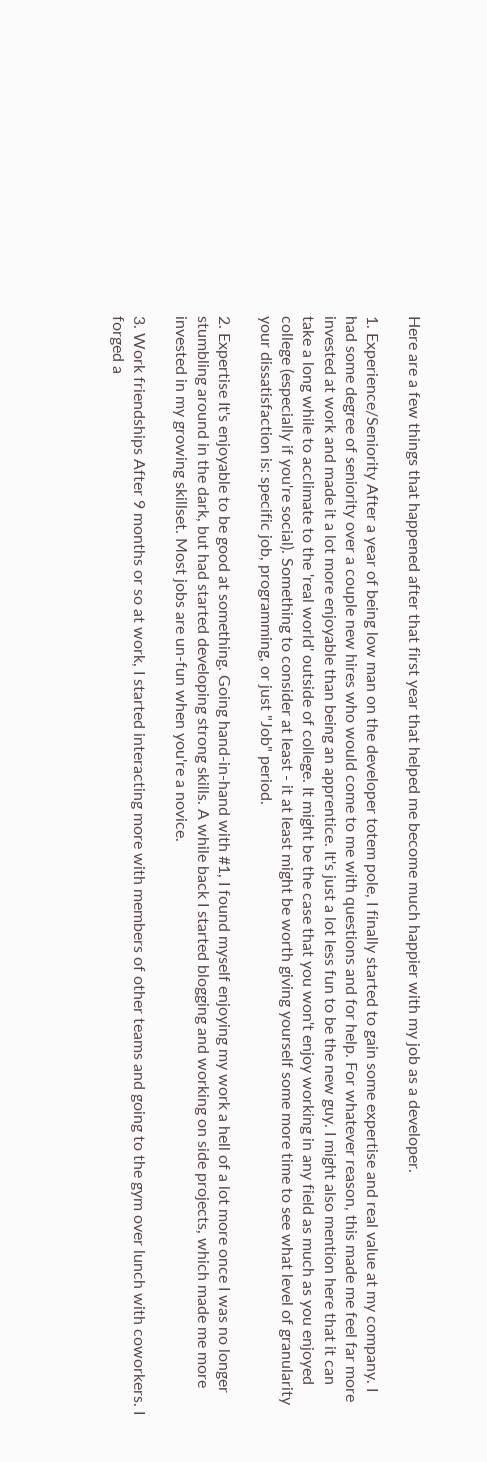Here are a few things that happened after that first year that helped me become much happier with my job as a developer.

1. Experience/Seniority After a year of being low man on the developer totem pole, I finally started to gain some expertise and real value at my company. I had some degree of seniority over a couple new hires who would come to me with questions and for help. For whatever reason, this made me feel far more invested at work and made it a lot more enjoyable than being an apprentice. It's just a lot less fun to be the new guy. I might also mention here that it can take a long while to acclimate to the 'real world' outside of college. It might be the case that you won't enjoy working in any field as much as you enjoyed college (especially if you're social). Something to consider at least - it at least might be worth giving yourself some more time to see what level of granularity your dissatisfaction is: specific job, programming, or just "Job" period.

2. Expertise It's enjoyable to be good at something. Going hand-in-hand with #1, I found myself enjoying my work a hell of a lot more once I was no longer stumbling around in the dark, but had started developing strong skills. A while back I started blogging and working on side projects, which made me more invested in my growing skillset. Most jobs are un-fun when you're a novice.

3. Work friendships After 9 months or so at work, I started interacting more with members of other teams and going to the gym over lunch with coworkers. I forged a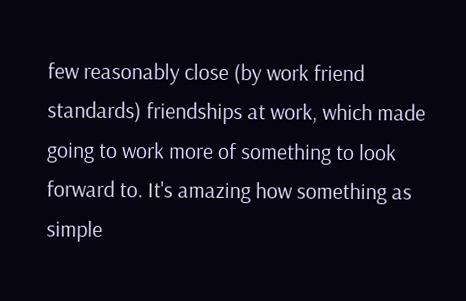few reasonably close (by work friend standards) friendships at work, which made going to work more of something to look forward to. It's amazing how something as simple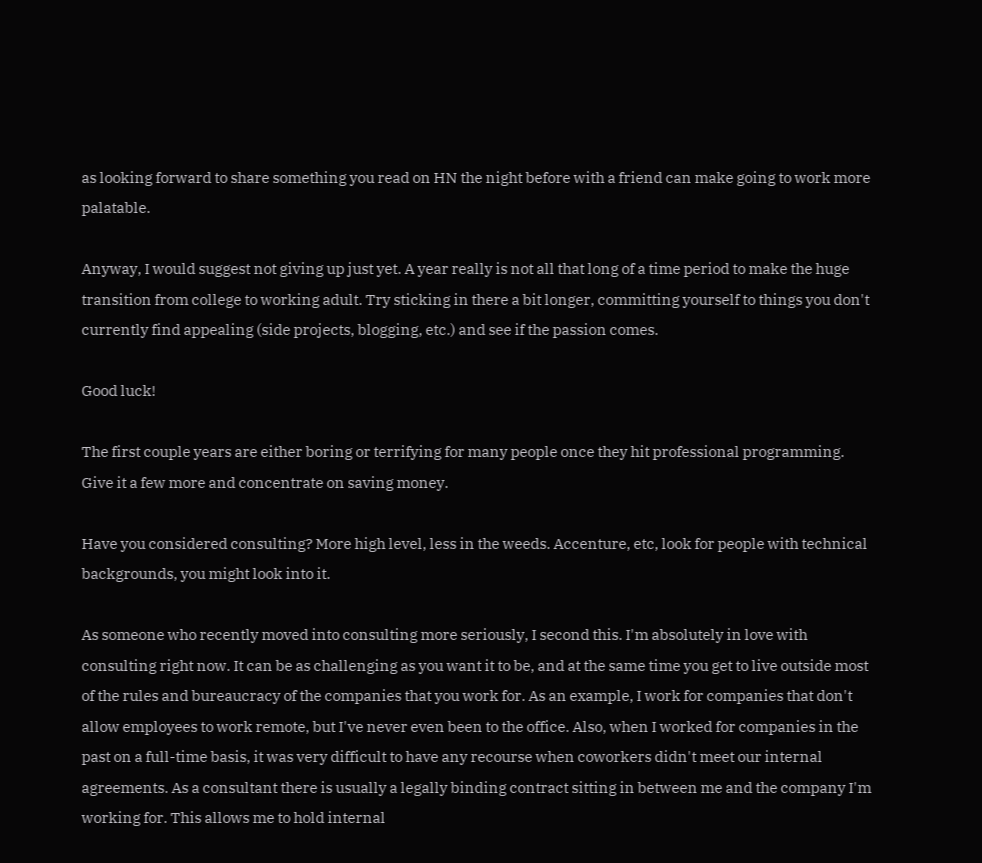as looking forward to share something you read on HN the night before with a friend can make going to work more palatable.

Anyway, I would suggest not giving up just yet. A year really is not all that long of a time period to make the huge transition from college to working adult. Try sticking in there a bit longer, committing yourself to things you don't currently find appealing (side projects, blogging, etc.) and see if the passion comes.

Good luck!

The first couple years are either boring or terrifying for many people once they hit professional programming. Give it a few more and concentrate on saving money.

Have you considered consulting? More high level, less in the weeds. Accenture, etc, look for people with technical backgrounds, you might look into it.

As someone who recently moved into consulting more seriously, I second this. I'm absolutely in love with consulting right now. It can be as challenging as you want it to be, and at the same time you get to live outside most of the rules and bureaucracy of the companies that you work for. As an example, I work for companies that don't allow employees to work remote, but I've never even been to the office. Also, when I worked for companies in the past on a full-time basis, it was very difficult to have any recourse when coworkers didn't meet our internal agreements. As a consultant there is usually a legally binding contract sitting in between me and the company I'm working for. This allows me to hold internal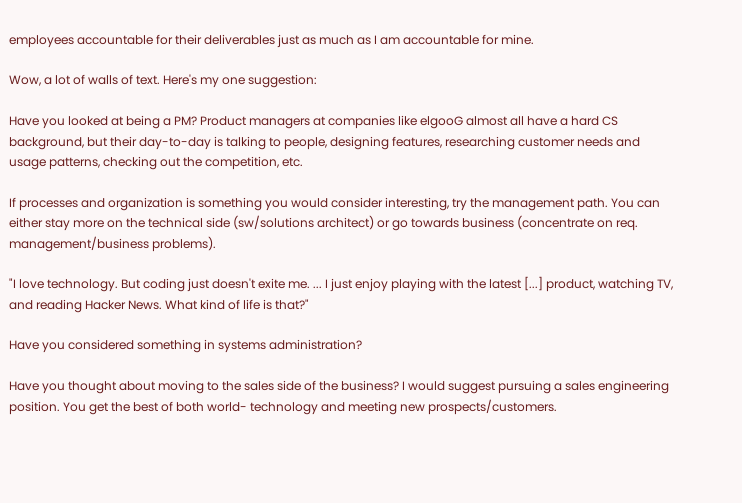employees accountable for their deliverables just as much as I am accountable for mine.

Wow, a lot of walls of text. Here's my one suggestion:

Have you looked at being a PM? Product managers at companies like elgooG almost all have a hard CS background, but their day-to-day is talking to people, designing features, researching customer needs and usage patterns, checking out the competition, etc.

If processes and organization is something you would consider interesting, try the management path. You can either stay more on the technical side (sw/solutions architect) or go towards business (concentrate on req. management/business problems).

"I love technology. But coding just doesn't exite me. ... I just enjoy playing with the latest [...] product, watching TV, and reading Hacker News. What kind of life is that?"

Have you considered something in systems administration?

Have you thought about moving to the sales side of the business? I would suggest pursuing a sales engineering position. You get the best of both world- technology and meeting new prospects/customers.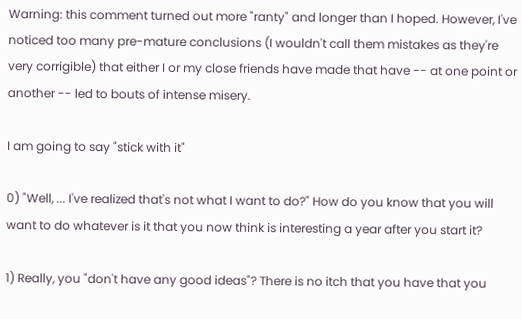Warning: this comment turned out more "ranty" and longer than I hoped. However, I've noticed too many pre-mature conclusions (I wouldn't call them mistakes as they're very corrigible) that either I or my close friends have made that have -- at one point or another -- led to bouts of intense misery.

I am going to say "stick with it"

0) "Well, ... I've realized that's not what I want to do?" How do you know that you will want to do whatever is it that you now think is interesting a year after you start it?

1) Really, you "don't have any good ideas"? There is no itch that you have that you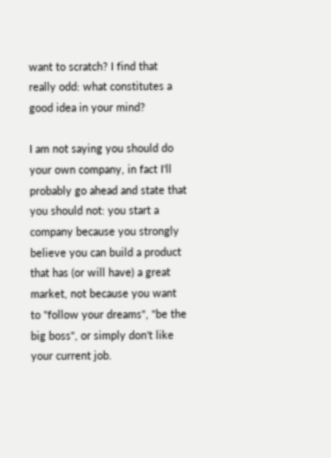want to scratch? I find that really odd: what constitutes a good idea in your mind?

I am not saying you should do your own company, in fact I'll probably go ahead and state that you should not: you start a company because you strongly believe you can build a product that has (or will have) a great market, not because you want to "follow your dreams", "be the big boss", or simply don't like your current job.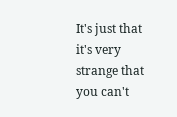It's just that it's very strange that you can't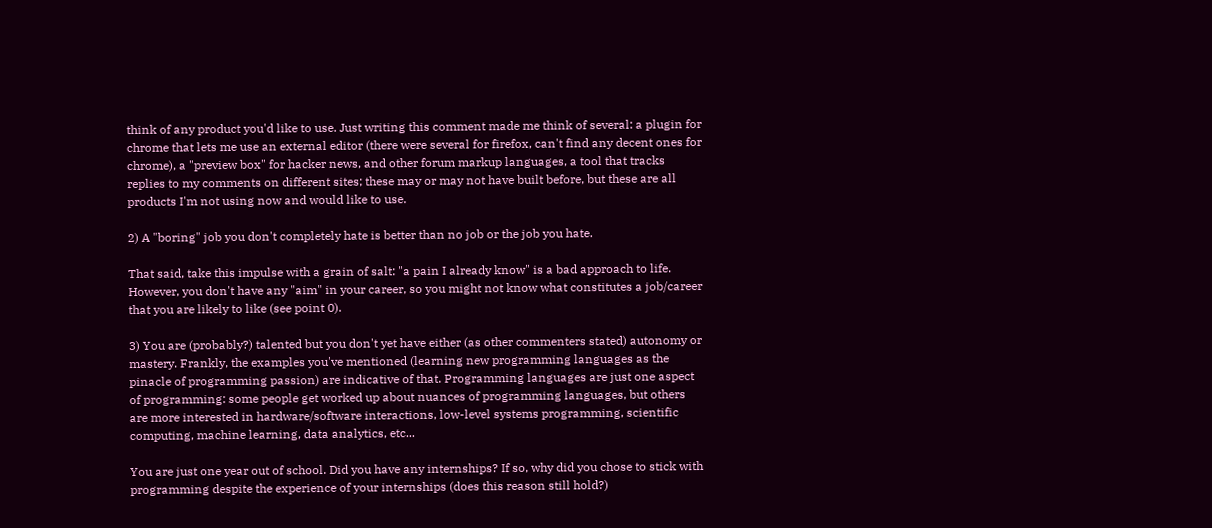think of any product you'd like to use. Just writing this comment made me think of several: a plugin for chrome that lets me use an external editor (there were several for firefox, can't find any decent ones for chrome), a "preview box" for hacker news, and other forum markup languages, a tool that tracks replies to my comments on different sites; these may or may not have built before, but these are all products I'm not using now and would like to use.

2) A "boring" job you don't completely hate is better than no job or the job you hate.

That said, take this impulse with a grain of salt: "a pain I already know" is a bad approach to life. However, you don't have any "aim" in your career, so you might not know what constitutes a job/career that you are likely to like (see point 0).

3) You are (probably?) talented but you don't yet have either (as other commenters stated) autonomy or mastery. Frankly, the examples you've mentioned (learning new programming languages as the pinacle of programming passion) are indicative of that. Programming languages are just one aspect of programming: some people get worked up about nuances of programming languages, but others are more interested in hardware/software interactions, low-level systems programming, scientific computing, machine learning, data analytics, etc...

You are just one year out of school. Did you have any internships? If so, why did you chose to stick with programming despite the experience of your internships (does this reason still hold?)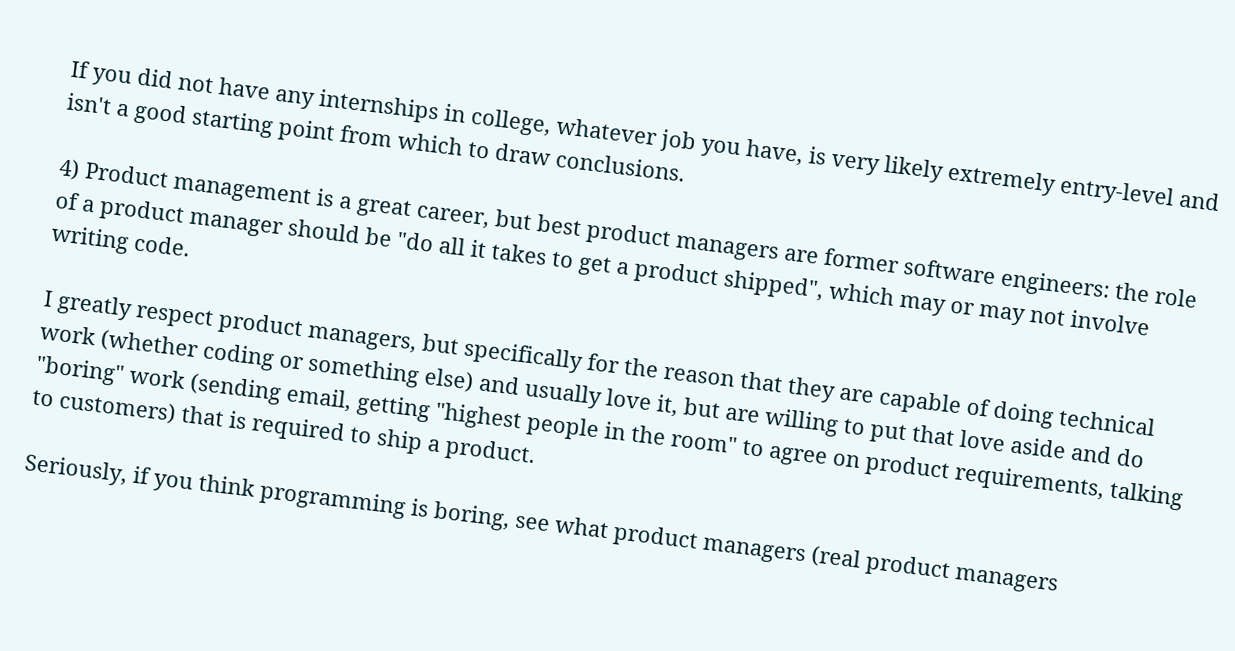If you did not have any internships in college, whatever job you have, is very likely extremely entry-level and isn't a good starting point from which to draw conclusions.

4) Product management is a great career, but best product managers are former software engineers: the role of a product manager should be "do all it takes to get a product shipped", which may or may not involve writing code.

I greatly respect product managers, but specifically for the reason that they are capable of doing technical work (whether coding or something else) and usually love it, but are willing to put that love aside and do "boring" work (sending email, getting "highest people in the room" to agree on product requirements, talking to customers) that is required to ship a product.

Seriously, if you think programming is boring, see what product managers (real product managers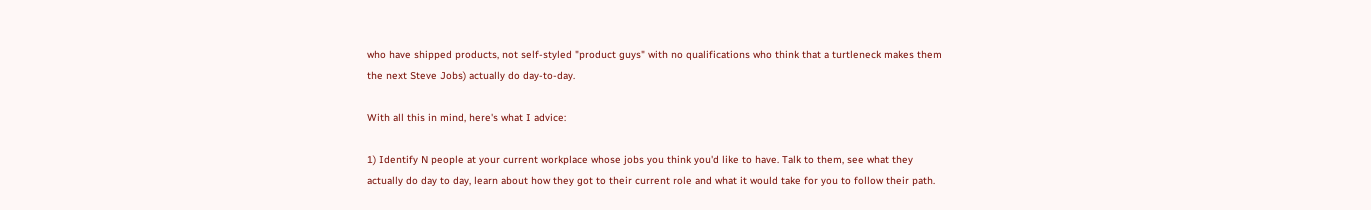who have shipped products, not self-styled "product guys" with no qualifications who think that a turtleneck makes them the next Steve Jobs) actually do day-to-day.

With all this in mind, here's what I advice:

1) Identify N people at your current workplace whose jobs you think you'd like to have. Talk to them, see what they actually do day to day, learn about how they got to their current role and what it would take for you to follow their path.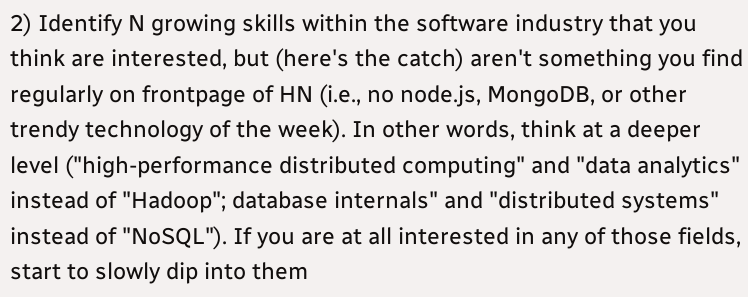2) Identify N growing skills within the software industry that you think are interested, but (here's the catch) aren't something you find regularly on frontpage of HN (i.e., no node.js, MongoDB, or other trendy technology of the week). In other words, think at a deeper level ("high-performance distributed computing" and "data analytics" instead of "Hadoop"; database internals" and "distributed systems" instead of "NoSQL"). If you are at all interested in any of those fields, start to slowly dip into them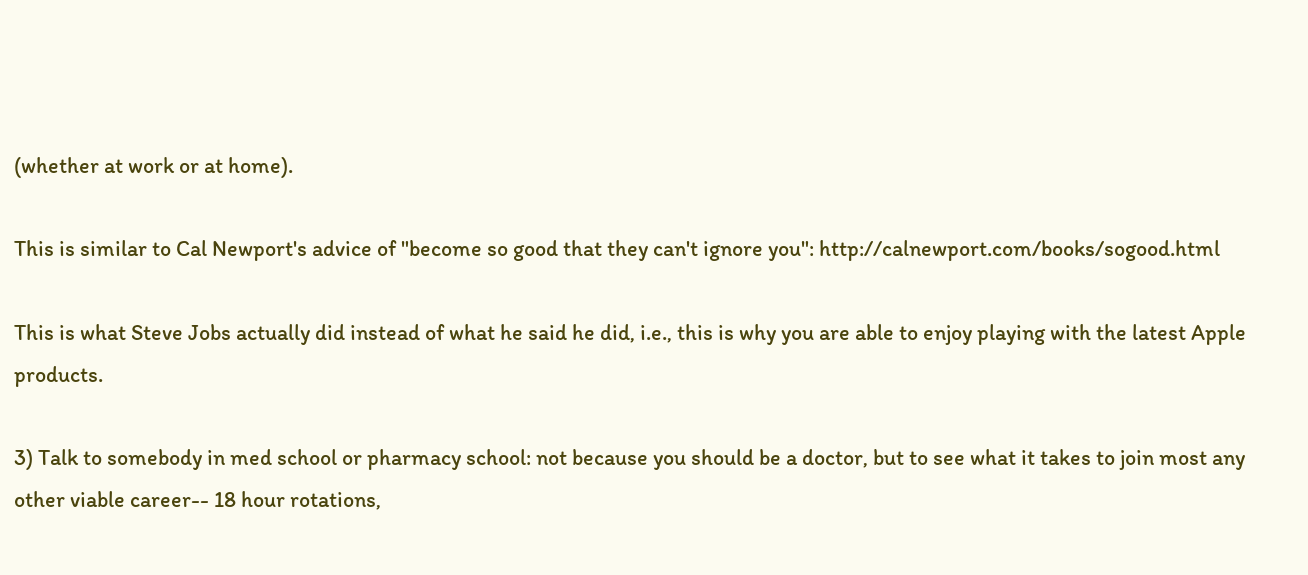(whether at work or at home).

This is similar to Cal Newport's advice of "become so good that they can't ignore you": http://calnewport.com/books/sogood.html

This is what Steve Jobs actually did instead of what he said he did, i.e., this is why you are able to enjoy playing with the latest Apple products.

3) Talk to somebody in med school or pharmacy school: not because you should be a doctor, but to see what it takes to join most any other viable career-- 18 hour rotations,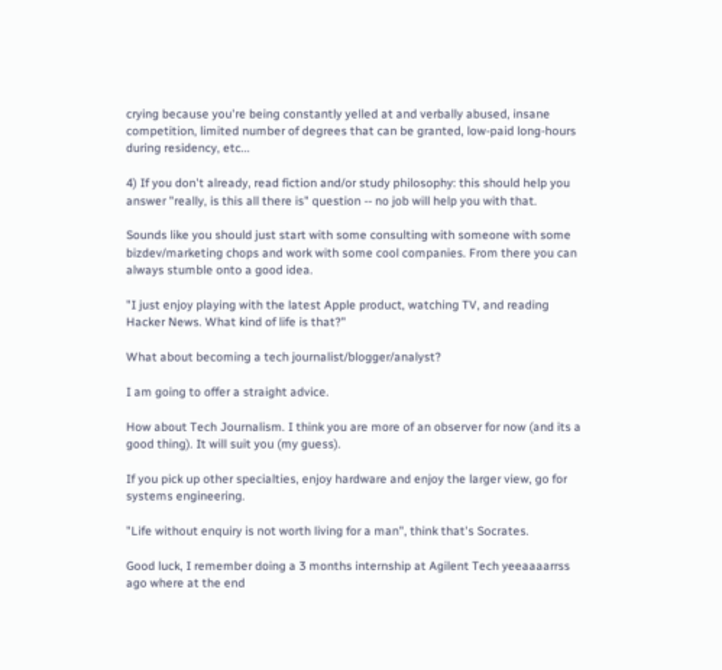crying because you're being constantly yelled at and verbally abused, insane competition, limited number of degrees that can be granted, low-paid long-hours during residency, etc...

4) If you don't already, read fiction and/or study philosophy: this should help you answer "really, is this all there is" question -- no job will help you with that.

Sounds like you should just start with some consulting with someone with some bizdev/marketing chops and work with some cool companies. From there you can always stumble onto a good idea.

"I just enjoy playing with the latest Apple product, watching TV, and reading Hacker News. What kind of life is that?"

What about becoming a tech journalist/blogger/analyst?

I am going to offer a straight advice.

How about Tech Journalism. I think you are more of an observer for now (and its a good thing). It will suit you (my guess).

If you pick up other specialties, enjoy hardware and enjoy the larger view, go for systems engineering.

"Life without enquiry is not worth living for a man", think that's Socrates.

Good luck, I remember doing a 3 months internship at Agilent Tech yeeaaaarrss ago where at the end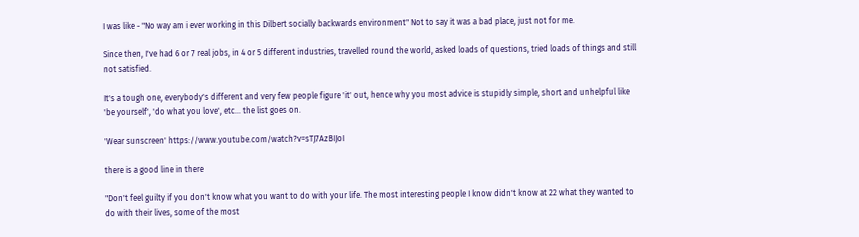I was like - "No way am i ever working in this Dilbert socially backwards environment" Not to say it was a bad place, just not for me.

Since then, I've had 6 or 7 real jobs, in 4 or 5 different industries, travelled round the world, asked loads of questions, tried loads of things and still not satisfied.

It's a tough one, everybody's different and very few people figure 'it' out, hence why you most advice is stupidly simple, short and unhelpful like 'be yourself', 'do what you love', etc... the list goes on.

'Wear sunscreen' https://www.youtube.com/watch?v=sTJ7AzBIJoI

there is a good line in there

"Don't feel guilty if you don't know what you want to do with your life. The most interesting people I know didn't know at 22 what they wanted to do with their lives, some of the most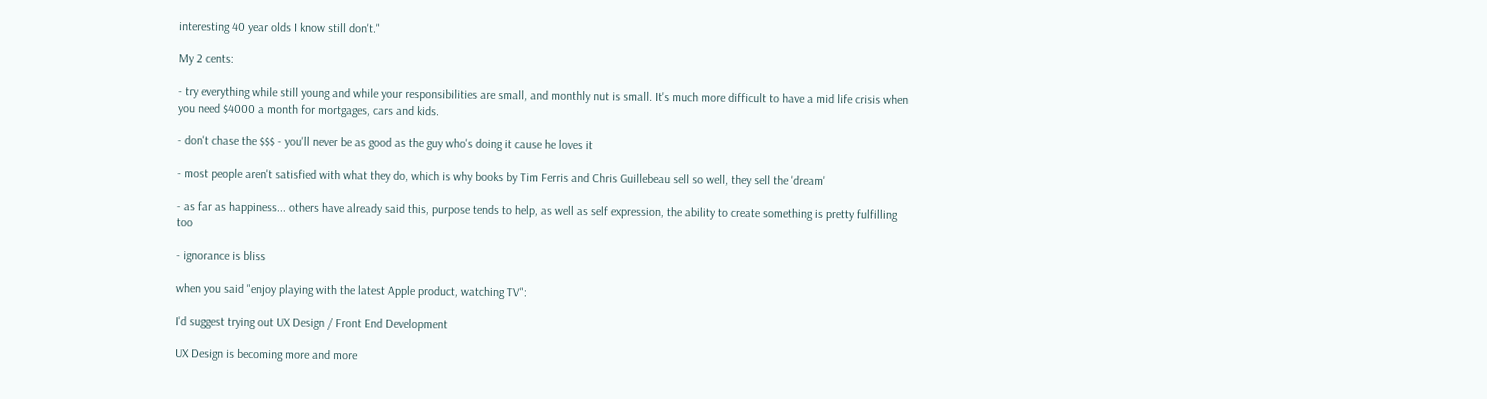interesting 40 year olds I know still don't."

My 2 cents:

- try everything while still young and while your responsibilities are small, and monthly nut is small. It's much more difficult to have a mid life crisis when you need $4000 a month for mortgages, cars and kids.

- don't chase the $$$ - you'll never be as good as the guy who's doing it cause he loves it

- most people aren't satisfied with what they do, which is why books by Tim Ferris and Chris Guillebeau sell so well, they sell the 'dream'

- as far as happiness... others have already said this, purpose tends to help, as well as self expression, the ability to create something is pretty fulfilling too

- ignorance is bliss

when you said "enjoy playing with the latest Apple product, watching TV":

I'd suggest trying out UX Design / Front End Development

UX Design is becoming more and more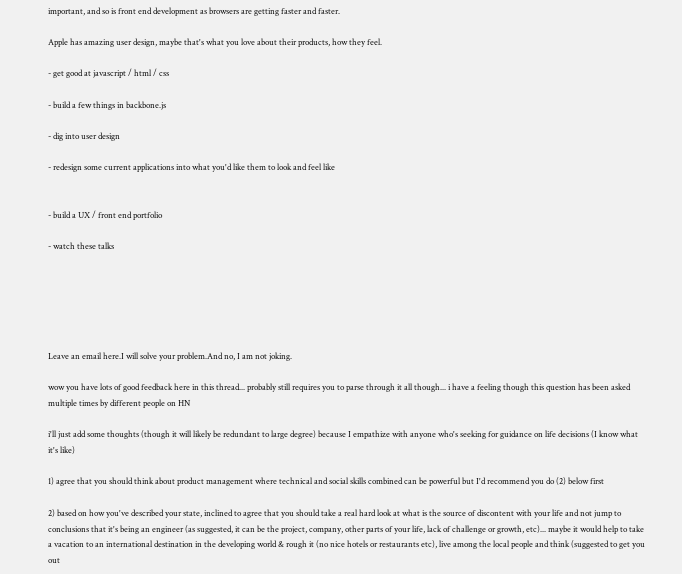important, and so is front end development as browsers are getting faster and faster.

Apple has amazing user design, maybe that's what you love about their products, how they feel.

- get good at javascript / html / css

- build a few things in backbone.js

- dig into user design

- redesign some current applications into what you'd like them to look and feel like


- build a UX / front end portfolio

- watch these talks






Leave an email here.I will solve your problem.And no, I am not joking.

wow you have lots of good feedback here in this thread... probably still requires you to parse through it all though... i have a feeling though this question has been asked multiple times by different people on HN

i'll just add some thoughts (though it will likely be redundant to large degree) because I empathize with anyone who's seeking for guidance on life decisions (I know what it's like)

1) agree that you should think about product management where technical and social skills combined can be powerful but I'd recommend you do (2) below first

2) based on how you've described your state, inclined to agree that you should take a real hard look at what is the source of discontent with your life and not jump to conclusions that it's being an engineer (as suggested, it can be the project, company, other parts of your life, lack of challenge or growth, etc)... maybe it would help to take a vacation to an international destination in the developing world & rough it (no nice hotels or restaurants etc), live among the local people and think (suggested to get you out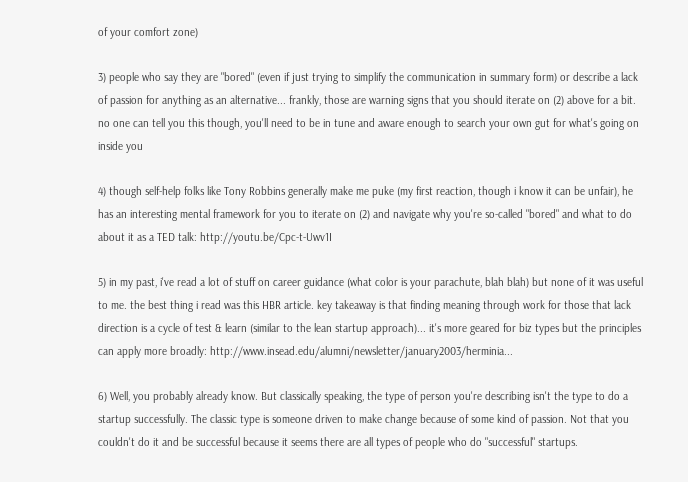of your comfort zone)

3) people who say they are "bored" (even if just trying to simplify the communication in summary form) or describe a lack of passion for anything as an alternative... frankly, those are warning signs that you should iterate on (2) above for a bit. no one can tell you this though, you'll need to be in tune and aware enough to search your own gut for what's going on inside you

4) though self-help folks like Tony Robbins generally make me puke (my first reaction, though i know it can be unfair), he has an interesting mental framework for you to iterate on (2) and navigate why you're so-called "bored" and what to do about it as a TED talk: http://youtu.be/Cpc-t-Uwv1I

5) in my past, i've read a lot of stuff on career guidance (what color is your parachute, blah blah) but none of it was useful to me. the best thing i read was this HBR article. key takeaway is that finding meaning through work for those that lack direction is a cycle of test & learn (similar to the lean startup approach)... it's more geared for biz types but the principles can apply more broadly: http://www.insead.edu/alumni/newsletter/january2003/herminia...

6) Well, you probably already know. But classically speaking, the type of person you're describing isn't the type to do a startup successfully. The classic type is someone driven to make change because of some kind of passion. Not that you couldn't do it and be successful because it seems there are all types of people who do "successful" startups.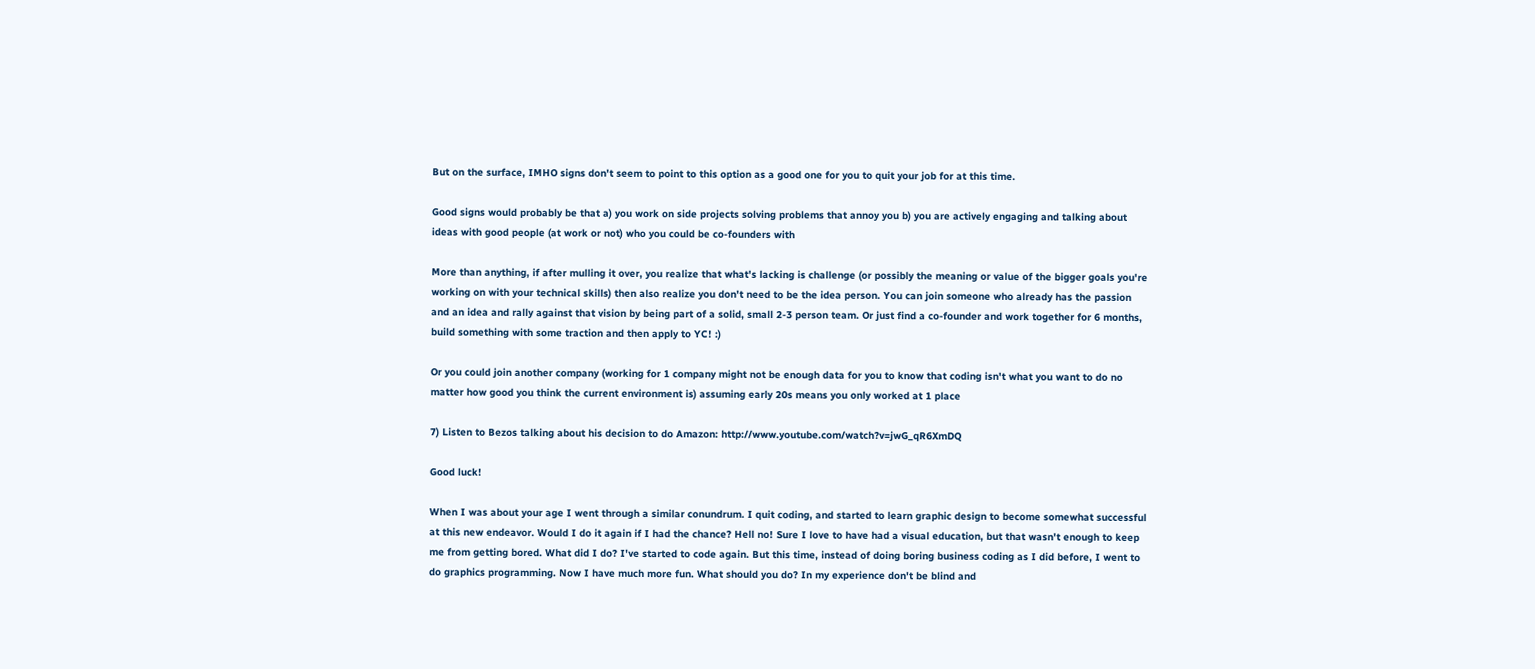But on the surface, IMHO signs don't seem to point to this option as a good one for you to quit your job for at this time.

Good signs would probably be that a) you work on side projects solving problems that annoy you b) you are actively engaging and talking about ideas with good people (at work or not) who you could be co-founders with

More than anything, if after mulling it over, you realize that what's lacking is challenge (or possibly the meaning or value of the bigger goals you're working on with your technical skills) then also realize you don't need to be the idea person. You can join someone who already has the passion and an idea and rally against that vision by being part of a solid, small 2-3 person team. Or just find a co-founder and work together for 6 months, build something with some traction and then apply to YC! :)

Or you could join another company (working for 1 company might not be enough data for you to know that coding isn't what you want to do no matter how good you think the current environment is) assuming early 20s means you only worked at 1 place

7) Listen to Bezos talking about his decision to do Amazon: http://www.youtube.com/watch?v=jwG_qR6XmDQ

Good luck!

When I was about your age I went through a similar conundrum. I quit coding, and started to learn graphic design to become somewhat successful at this new endeavor. Would I do it again if I had the chance? Hell no! Sure I love to have had a visual education, but that wasn't enough to keep me from getting bored. What did I do? I've started to code again. But this time, instead of doing boring business coding as I did before, I went to do graphics programming. Now I have much more fun. What should you do? In my experience don't be blind and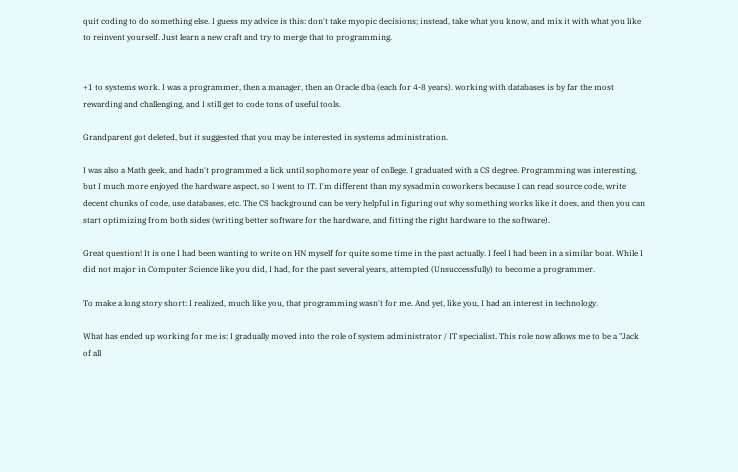quit coding to do something else. I guess my advice is this: don't take myopic decisions; instead, take what you know, and mix it with what you like to reinvent yourself. Just learn a new craft and try to merge that to programming.


+1 to systems work. I was a programmer, then a manager, then an Oracle dba (each for 4-8 years). working with databases is by far the most rewarding and challenging, and I still get to code tons of useful tools.

Grandparent got deleted, but it suggested that you may be interested in systems administration.

I was also a Math geek, and hadn't programmed a lick until sophomore year of college. I graduated with a CS degree. Programming was interesting, but I much more enjoyed the hardware aspect, so I went to IT. I'm different than my sysadmin coworkers because I can read source code, write decent chunks of code, use databases, etc. The CS background can be very helpful in figuring out why something works like it does, and then you can start optimizing from both sides (writing better software for the hardware, and fitting the right hardware to the software).

Great question! It is one I had been wanting to write on HN myself for quite some time in the past actually. I feel I had been in a similar boat. While I did not major in Computer Science like you did, I had, for the past several years, attempted (Unsuccessfully) to become a programmer.

To make a long story short: I realized, much like you, that programming wasn't for me. And yet, like you, I had an interest in technology.

What has ended up working for me is: I gradually moved into the role of system administrator / IT specialist. This role now allows me to be a "Jack of all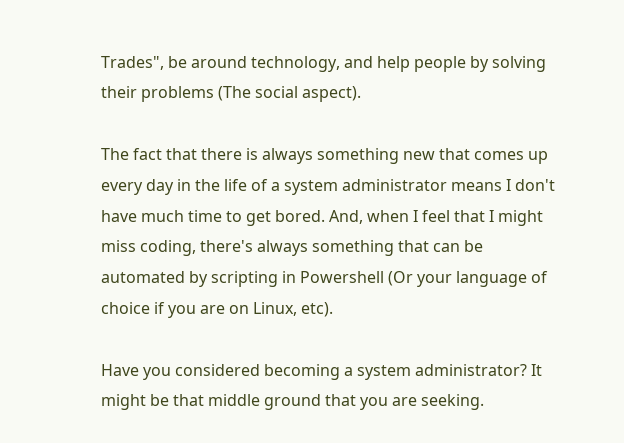Trades", be around technology, and help people by solving their problems (The social aspect).

The fact that there is always something new that comes up every day in the life of a system administrator means I don't have much time to get bored. And, when I feel that I might miss coding, there's always something that can be automated by scripting in Powershell (Or your language of choice if you are on Linux, etc).

Have you considered becoming a system administrator? It might be that middle ground that you are seeking.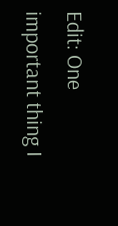Edit: One important thing I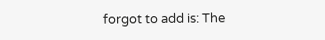forgot to add is: The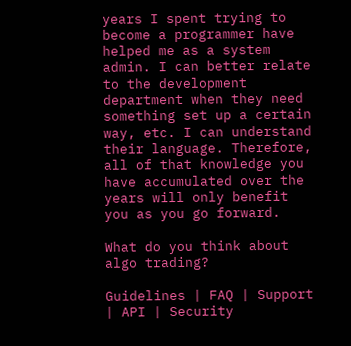years I spent trying to become a programmer have helped me as a system admin. I can better relate to the development department when they need something set up a certain way, etc. I can understand their language. Therefore, all of that knowledge you have accumulated over the years will only benefit you as you go forward.

What do you think about algo trading?

Guidelines | FAQ | Support | API | Security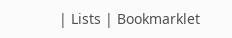| Lists | Bookmarklet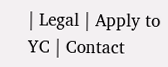| Legal | Apply to YC | Contact